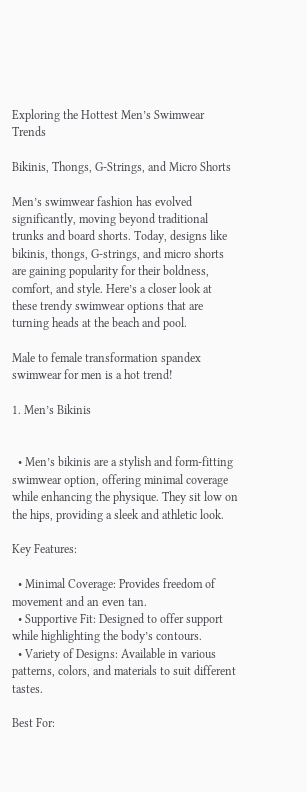Exploring the Hottest Men’s Swimwear Trends

Bikinis, Thongs, G-Strings, and Micro Shorts

Men’s swimwear fashion has evolved significantly, moving beyond traditional trunks and board shorts. Today, designs like bikinis, thongs, G-strings, and micro shorts are gaining popularity for their boldness, comfort, and style. Here’s a closer look at these trendy swimwear options that are turning heads at the beach and pool.

Male to female transformation spandex swimwear for men is a hot trend!

1. Men’s Bikinis


  • Men’s bikinis are a stylish and form-fitting swimwear option, offering minimal coverage while enhancing the physique. They sit low on the hips, providing a sleek and athletic look.

Key Features:

  • Minimal Coverage: Provides freedom of movement and an even tan.
  • Supportive Fit: Designed to offer support while highlighting the body’s contours.
  • Variety of Designs: Available in various patterns, colors, and materials to suit different tastes.

Best For: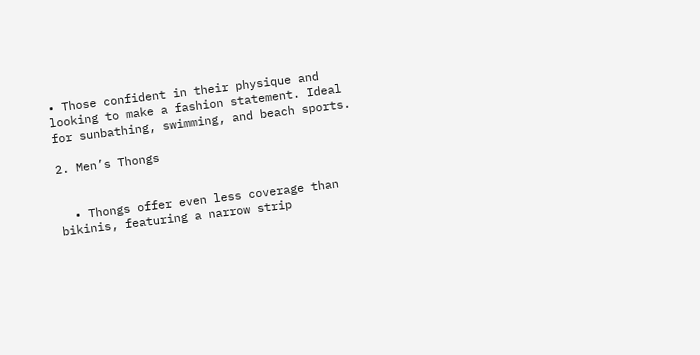• Those confident in their physique and looking to make a fashion statement. Ideal for sunbathing, swimming, and beach sports.

2. Men’s Thongs


  • Thongs offer even less coverage than bikinis, featuring a narrow strip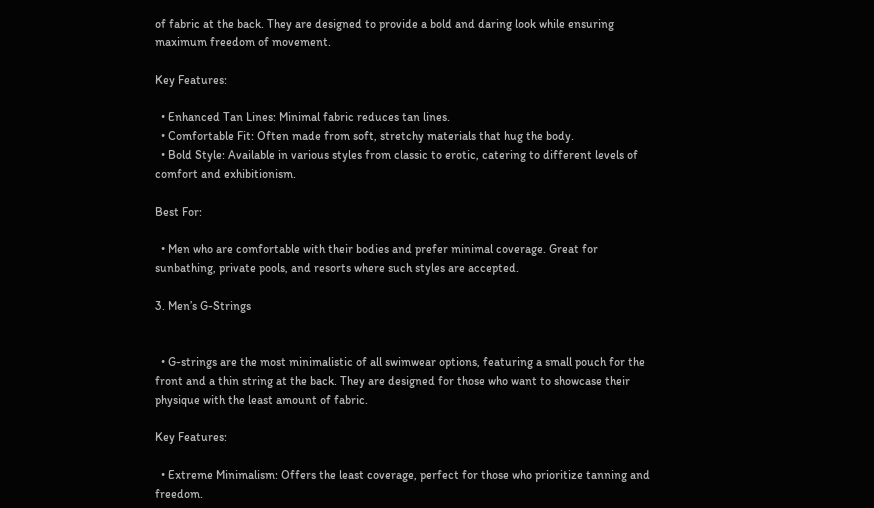of fabric at the back. They are designed to provide a bold and daring look while ensuring maximum freedom of movement.

Key Features:

  • Enhanced Tan Lines: Minimal fabric reduces tan lines.
  • Comfortable Fit: Often made from soft, stretchy materials that hug the body.
  • Bold Style: Available in various styles from classic to erotic, catering to different levels of comfort and exhibitionism.

Best For:

  • Men who are comfortable with their bodies and prefer minimal coverage. Great for sunbathing, private pools, and resorts where such styles are accepted.

3. Men’s G-Strings


  • G-strings are the most minimalistic of all swimwear options, featuring a small pouch for the front and a thin string at the back. They are designed for those who want to showcase their physique with the least amount of fabric.

Key Features:

  • Extreme Minimalism: Offers the least coverage, perfect for those who prioritize tanning and freedom.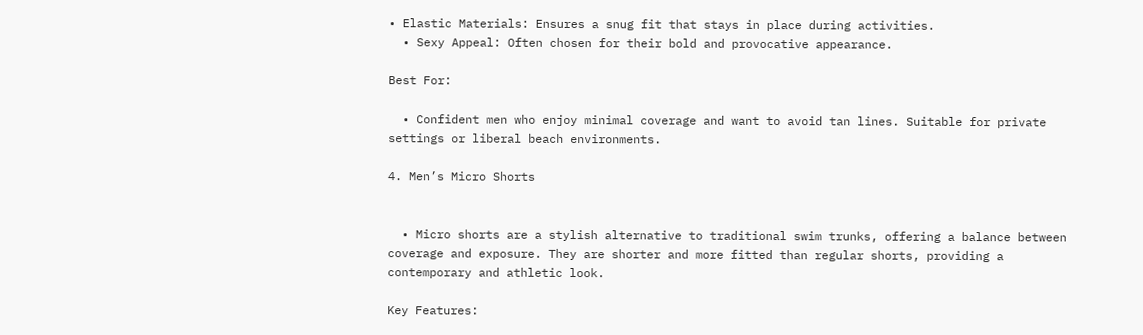• Elastic Materials: Ensures a snug fit that stays in place during activities.
  • Sexy Appeal: Often chosen for their bold and provocative appearance.

Best For:

  • Confident men who enjoy minimal coverage and want to avoid tan lines. Suitable for private settings or liberal beach environments.

4. Men’s Micro Shorts


  • Micro shorts are a stylish alternative to traditional swim trunks, offering a balance between coverage and exposure. They are shorter and more fitted than regular shorts, providing a contemporary and athletic look.

Key Features: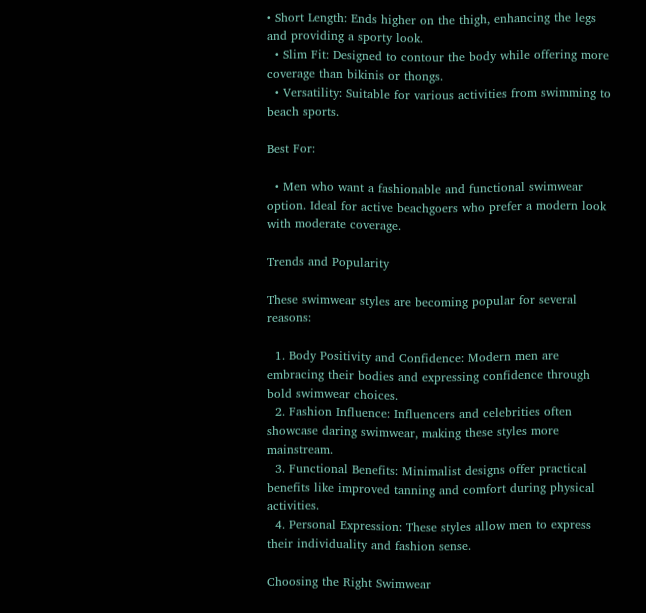• Short Length: Ends higher on the thigh, enhancing the legs and providing a sporty look.
  • Slim Fit: Designed to contour the body while offering more coverage than bikinis or thongs.
  • Versatility: Suitable for various activities from swimming to beach sports.

Best For:

  • Men who want a fashionable and functional swimwear option. Ideal for active beachgoers who prefer a modern look with moderate coverage.

Trends and Popularity

These swimwear styles are becoming popular for several reasons:

  1. Body Positivity and Confidence: Modern men are embracing their bodies and expressing confidence through bold swimwear choices.
  2. Fashion Influence: Influencers and celebrities often showcase daring swimwear, making these styles more mainstream.
  3. Functional Benefits: Minimalist designs offer practical benefits like improved tanning and comfort during physical activities.
  4. Personal Expression: These styles allow men to express their individuality and fashion sense.

Choosing the Right Swimwear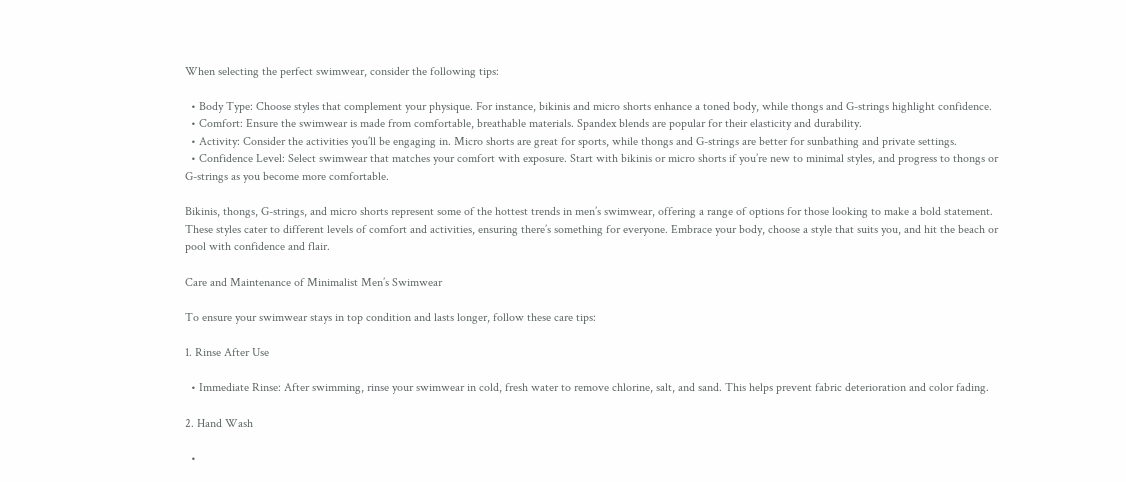When selecting the perfect swimwear, consider the following tips:

  • Body Type: Choose styles that complement your physique. For instance, bikinis and micro shorts enhance a toned body, while thongs and G-strings highlight confidence.
  • Comfort: Ensure the swimwear is made from comfortable, breathable materials. Spandex blends are popular for their elasticity and durability.
  • Activity: Consider the activities you’ll be engaging in. Micro shorts are great for sports, while thongs and G-strings are better for sunbathing and private settings.
  • Confidence Level: Select swimwear that matches your comfort with exposure. Start with bikinis or micro shorts if you’re new to minimal styles, and progress to thongs or G-strings as you become more comfortable.

Bikinis, thongs, G-strings, and micro shorts represent some of the hottest trends in men’s swimwear, offering a range of options for those looking to make a bold statement. These styles cater to different levels of comfort and activities, ensuring there’s something for everyone. Embrace your body, choose a style that suits you, and hit the beach or pool with confidence and flair.

Care and Maintenance of Minimalist Men’s Swimwear

To ensure your swimwear stays in top condition and lasts longer, follow these care tips:

1. Rinse After Use

  • Immediate Rinse: After swimming, rinse your swimwear in cold, fresh water to remove chlorine, salt, and sand. This helps prevent fabric deterioration and color fading.

2. Hand Wash

  •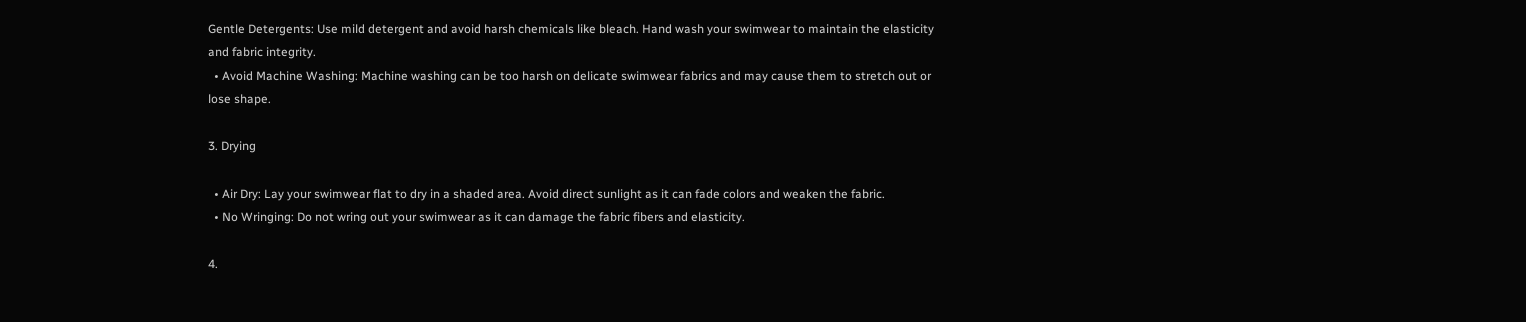Gentle Detergents: Use mild detergent and avoid harsh chemicals like bleach. Hand wash your swimwear to maintain the elasticity and fabric integrity.
  • Avoid Machine Washing: Machine washing can be too harsh on delicate swimwear fabrics and may cause them to stretch out or lose shape.

3. Drying

  • Air Dry: Lay your swimwear flat to dry in a shaded area. Avoid direct sunlight as it can fade colors and weaken the fabric.
  • No Wringing: Do not wring out your swimwear as it can damage the fabric fibers and elasticity.

4.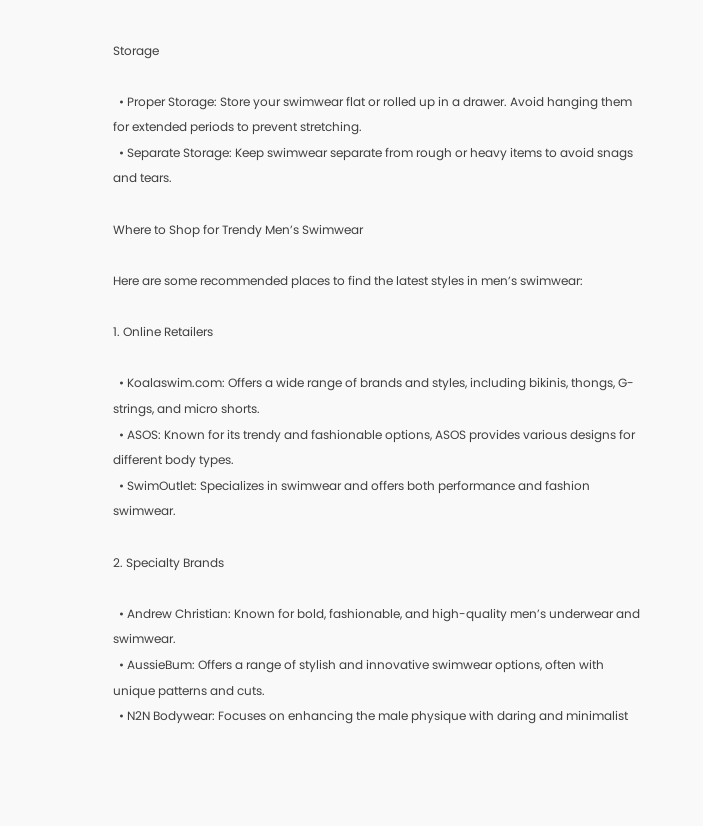Storage

  • Proper Storage: Store your swimwear flat or rolled up in a drawer. Avoid hanging them for extended periods to prevent stretching.
  • Separate Storage: Keep swimwear separate from rough or heavy items to avoid snags and tears.

Where to Shop for Trendy Men’s Swimwear

Here are some recommended places to find the latest styles in men’s swimwear:

1. Online Retailers

  • Koalaswim.com: Offers a wide range of brands and styles, including bikinis, thongs, G-strings, and micro shorts.
  • ASOS: Known for its trendy and fashionable options, ASOS provides various designs for different body types.
  • SwimOutlet: Specializes in swimwear and offers both performance and fashion swimwear.

2. Specialty Brands

  • Andrew Christian: Known for bold, fashionable, and high-quality men’s underwear and swimwear.
  • AussieBum: Offers a range of stylish and innovative swimwear options, often with unique patterns and cuts.
  • N2N Bodywear: Focuses on enhancing the male physique with daring and minimalist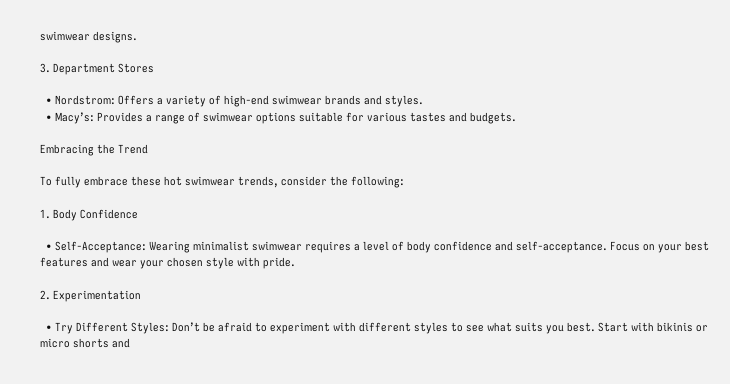swimwear designs.

3. Department Stores

  • Nordstrom: Offers a variety of high-end swimwear brands and styles.
  • Macy’s: Provides a range of swimwear options suitable for various tastes and budgets.

Embracing the Trend

To fully embrace these hot swimwear trends, consider the following:

1. Body Confidence

  • Self-Acceptance: Wearing minimalist swimwear requires a level of body confidence and self-acceptance. Focus on your best features and wear your chosen style with pride.

2. Experimentation

  • Try Different Styles: Don’t be afraid to experiment with different styles to see what suits you best. Start with bikinis or micro shorts and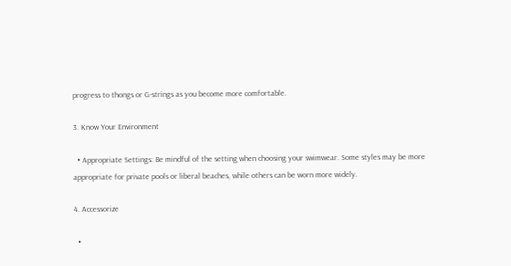progress to thongs or G-strings as you become more comfortable.

3. Know Your Environment

  • Appropriate Settings: Be mindful of the setting when choosing your swimwear. Some styles may be more appropriate for private pools or liberal beaches, while others can be worn more widely.

4. Accessorize

  •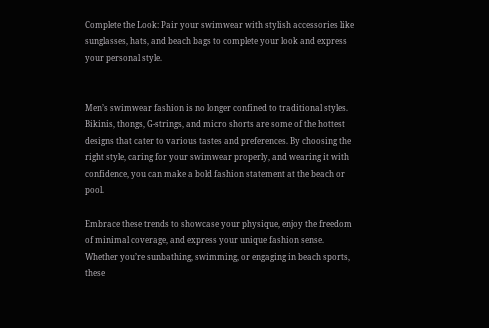Complete the Look: Pair your swimwear with stylish accessories like sunglasses, hats, and beach bags to complete your look and express your personal style.


Men’s swimwear fashion is no longer confined to traditional styles. Bikinis, thongs, G-strings, and micro shorts are some of the hottest designs that cater to various tastes and preferences. By choosing the right style, caring for your swimwear properly, and wearing it with confidence, you can make a bold fashion statement at the beach or pool.

Embrace these trends to showcase your physique, enjoy the freedom of minimal coverage, and express your unique fashion sense. Whether you’re sunbathing, swimming, or engaging in beach sports, these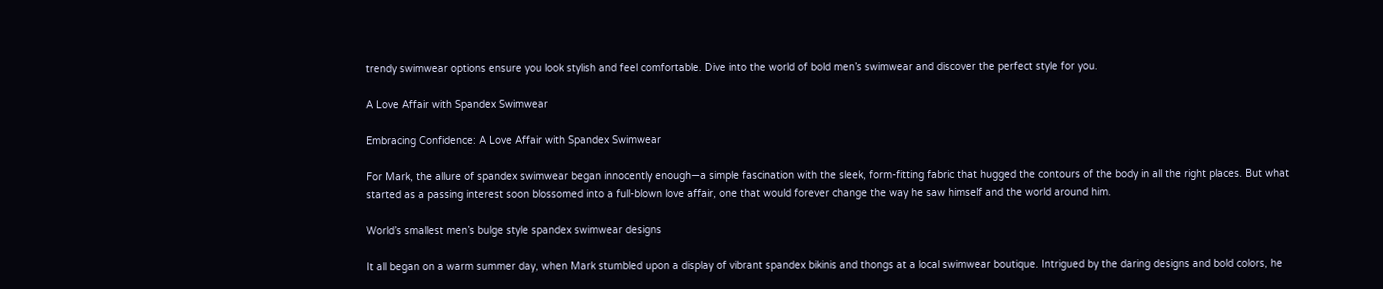trendy swimwear options ensure you look stylish and feel comfortable. Dive into the world of bold men’s swimwear and discover the perfect style for you.

A Love Affair with Spandex Swimwear

Embracing Confidence: A Love Affair with Spandex Swimwear

For Mark, the allure of spandex swimwear began innocently enough—a simple fascination with the sleek, form-fitting fabric that hugged the contours of the body in all the right places. But what started as a passing interest soon blossomed into a full-blown love affair, one that would forever change the way he saw himself and the world around him.

World’s smallest men’s bulge style spandex swimwear designs

It all began on a warm summer day, when Mark stumbled upon a display of vibrant spandex bikinis and thongs at a local swimwear boutique. Intrigued by the daring designs and bold colors, he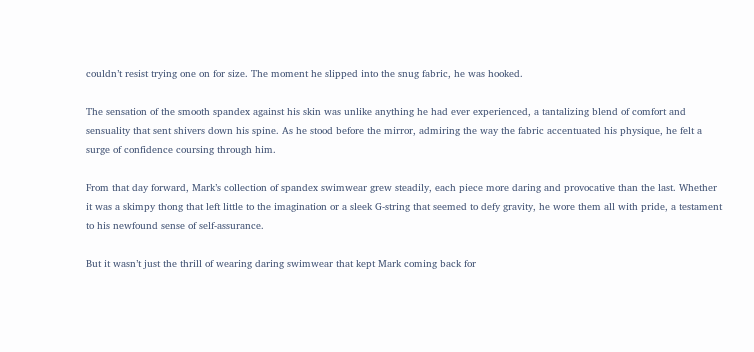couldn’t resist trying one on for size. The moment he slipped into the snug fabric, he was hooked.

The sensation of the smooth spandex against his skin was unlike anything he had ever experienced, a tantalizing blend of comfort and sensuality that sent shivers down his spine. As he stood before the mirror, admiring the way the fabric accentuated his physique, he felt a surge of confidence coursing through him.

From that day forward, Mark’s collection of spandex swimwear grew steadily, each piece more daring and provocative than the last. Whether it was a skimpy thong that left little to the imagination or a sleek G-string that seemed to defy gravity, he wore them all with pride, a testament to his newfound sense of self-assurance.

But it wasn’t just the thrill of wearing daring swimwear that kept Mark coming back for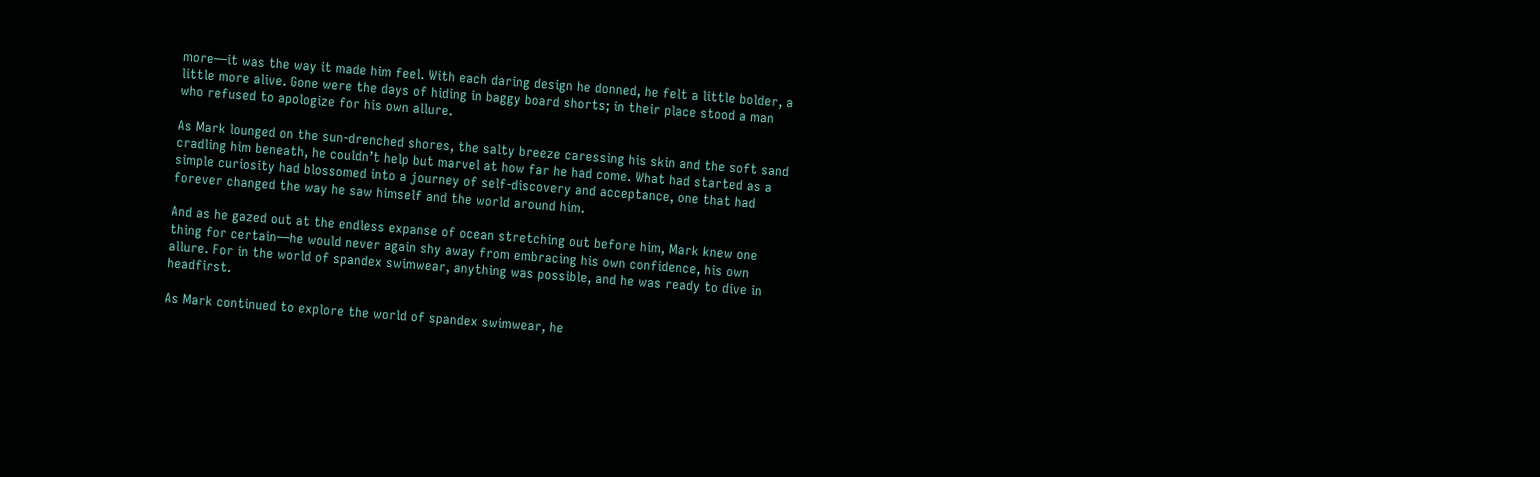more—it was the way it made him feel. With each daring design he donned, he felt a little bolder, a little more alive. Gone were the days of hiding in baggy board shorts; in their place stood a man who refused to apologize for his own allure.

As Mark lounged on the sun-drenched shores, the salty breeze caressing his skin and the soft sand cradling him beneath, he couldn’t help but marvel at how far he had come. What had started as a simple curiosity had blossomed into a journey of self-discovery and acceptance, one that had forever changed the way he saw himself and the world around him.

And as he gazed out at the endless expanse of ocean stretching out before him, Mark knew one thing for certain—he would never again shy away from embracing his own confidence, his own allure. For in the world of spandex swimwear, anything was possible, and he was ready to dive in headfirst.

As Mark continued to explore the world of spandex swimwear, he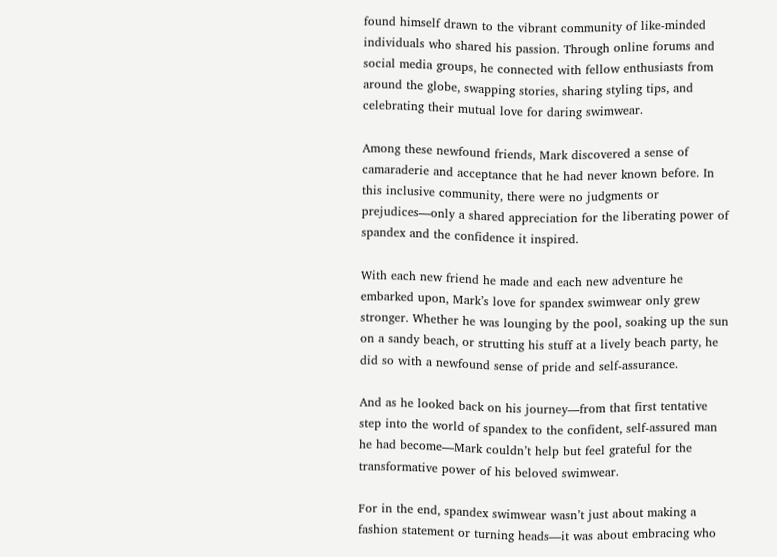found himself drawn to the vibrant community of like-minded individuals who shared his passion. Through online forums and social media groups, he connected with fellow enthusiasts from around the globe, swapping stories, sharing styling tips, and celebrating their mutual love for daring swimwear.

Among these newfound friends, Mark discovered a sense of camaraderie and acceptance that he had never known before. In this inclusive community, there were no judgments or prejudices—only a shared appreciation for the liberating power of spandex and the confidence it inspired.

With each new friend he made and each new adventure he embarked upon, Mark’s love for spandex swimwear only grew stronger. Whether he was lounging by the pool, soaking up the sun on a sandy beach, or strutting his stuff at a lively beach party, he did so with a newfound sense of pride and self-assurance.

And as he looked back on his journey—from that first tentative step into the world of spandex to the confident, self-assured man he had become—Mark couldn’t help but feel grateful for the transformative power of his beloved swimwear.

For in the end, spandex swimwear wasn’t just about making a fashion statement or turning heads—it was about embracing who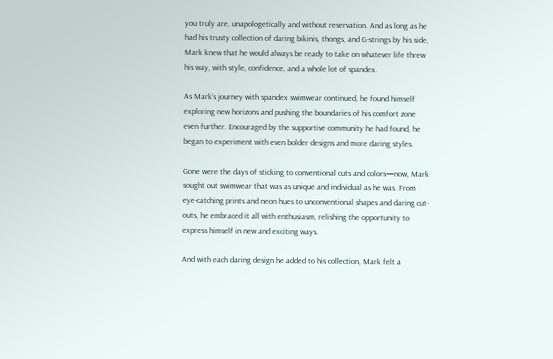you truly are, unapologetically and without reservation. And as long as he had his trusty collection of daring bikinis, thongs, and G-strings by his side, Mark knew that he would always be ready to take on whatever life threw his way, with style, confidence, and a whole lot of spandex.

As Mark’s journey with spandex swimwear continued, he found himself exploring new horizons and pushing the boundaries of his comfort zone even further. Encouraged by the supportive community he had found, he began to experiment with even bolder designs and more daring styles.

Gone were the days of sticking to conventional cuts and colors—now, Mark sought out swimwear that was as unique and individual as he was. From eye-catching prints and neon hues to unconventional shapes and daring cut-outs, he embraced it all with enthusiasm, relishing the opportunity to express himself in new and exciting ways.

And with each daring design he added to his collection, Mark felt a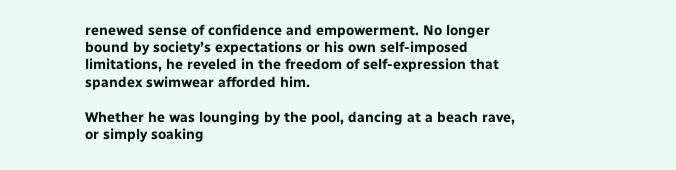renewed sense of confidence and empowerment. No longer bound by society’s expectations or his own self-imposed limitations, he reveled in the freedom of self-expression that spandex swimwear afforded him.

Whether he was lounging by the pool, dancing at a beach rave, or simply soaking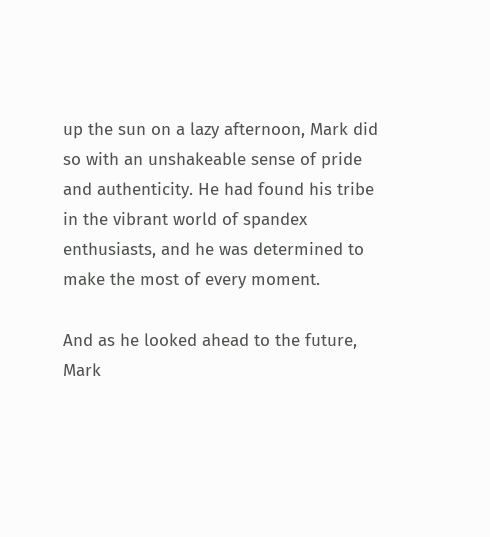up the sun on a lazy afternoon, Mark did so with an unshakeable sense of pride and authenticity. He had found his tribe in the vibrant world of spandex enthusiasts, and he was determined to make the most of every moment.

And as he looked ahead to the future, Mark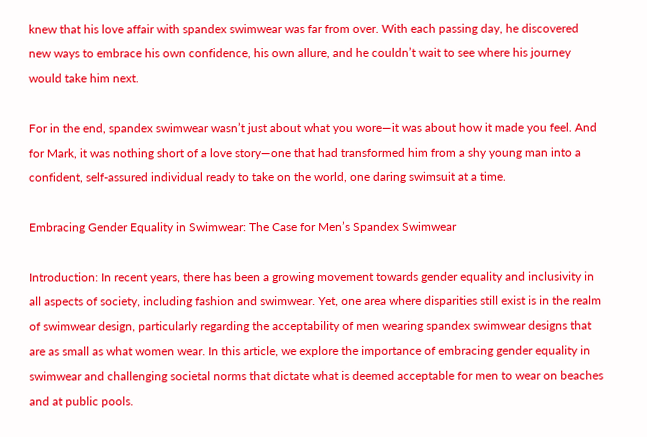knew that his love affair with spandex swimwear was far from over. With each passing day, he discovered new ways to embrace his own confidence, his own allure, and he couldn’t wait to see where his journey would take him next.

For in the end, spandex swimwear wasn’t just about what you wore—it was about how it made you feel. And for Mark, it was nothing short of a love story—one that had transformed him from a shy young man into a confident, self-assured individual ready to take on the world, one daring swimsuit at a time.

Embracing Gender Equality in Swimwear: The Case for Men’s Spandex Swimwear

Introduction: In recent years, there has been a growing movement towards gender equality and inclusivity in all aspects of society, including fashion and swimwear. Yet, one area where disparities still exist is in the realm of swimwear design, particularly regarding the acceptability of men wearing spandex swimwear designs that are as small as what women wear. In this article, we explore the importance of embracing gender equality in swimwear and challenging societal norms that dictate what is deemed acceptable for men to wear on beaches and at public pools.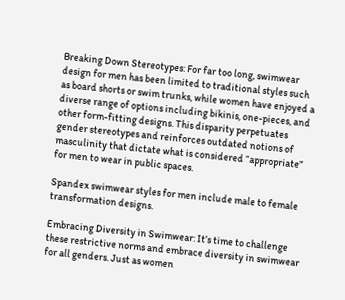Breaking Down Stereotypes: For far too long, swimwear design for men has been limited to traditional styles such as board shorts or swim trunks, while women have enjoyed a diverse range of options including bikinis, one-pieces, and other form-fitting designs. This disparity perpetuates gender stereotypes and reinforces outdated notions of masculinity that dictate what is considered “appropriate” for men to wear in public spaces.

Spandex swimwear styles for men include male to female transformation designs.

Embracing Diversity in Swimwear: It’s time to challenge these restrictive norms and embrace diversity in swimwear for all genders. Just as women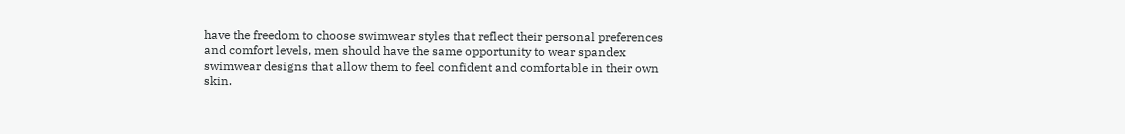have the freedom to choose swimwear styles that reflect their personal preferences and comfort levels, men should have the same opportunity to wear spandex swimwear designs that allow them to feel confident and comfortable in their own skin.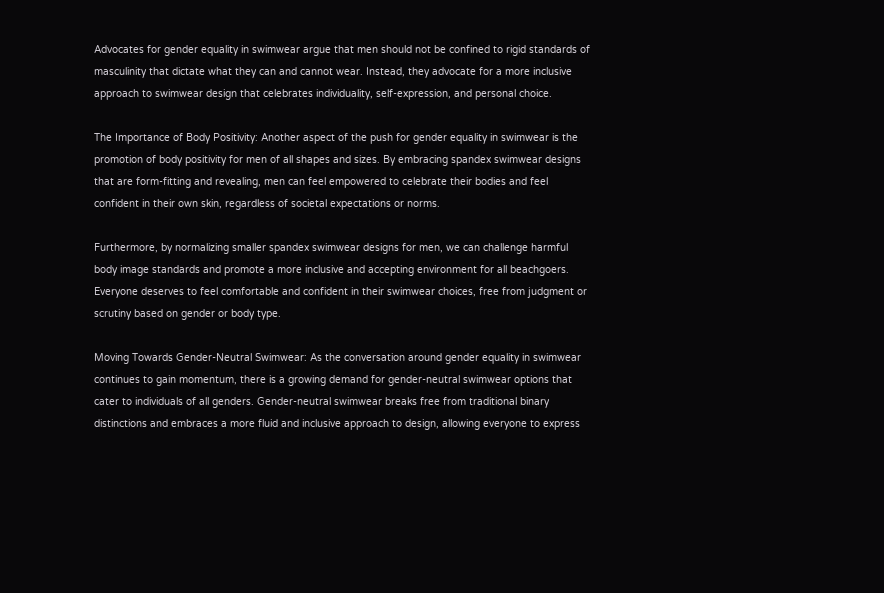Advocates for gender equality in swimwear argue that men should not be confined to rigid standards of masculinity that dictate what they can and cannot wear. Instead, they advocate for a more inclusive approach to swimwear design that celebrates individuality, self-expression, and personal choice.

The Importance of Body Positivity: Another aspect of the push for gender equality in swimwear is the promotion of body positivity for men of all shapes and sizes. By embracing spandex swimwear designs that are form-fitting and revealing, men can feel empowered to celebrate their bodies and feel confident in their own skin, regardless of societal expectations or norms.

Furthermore, by normalizing smaller spandex swimwear designs for men, we can challenge harmful body image standards and promote a more inclusive and accepting environment for all beachgoers. Everyone deserves to feel comfortable and confident in their swimwear choices, free from judgment or scrutiny based on gender or body type.

Moving Towards Gender-Neutral Swimwear: As the conversation around gender equality in swimwear continues to gain momentum, there is a growing demand for gender-neutral swimwear options that cater to individuals of all genders. Gender-neutral swimwear breaks free from traditional binary distinctions and embraces a more fluid and inclusive approach to design, allowing everyone to express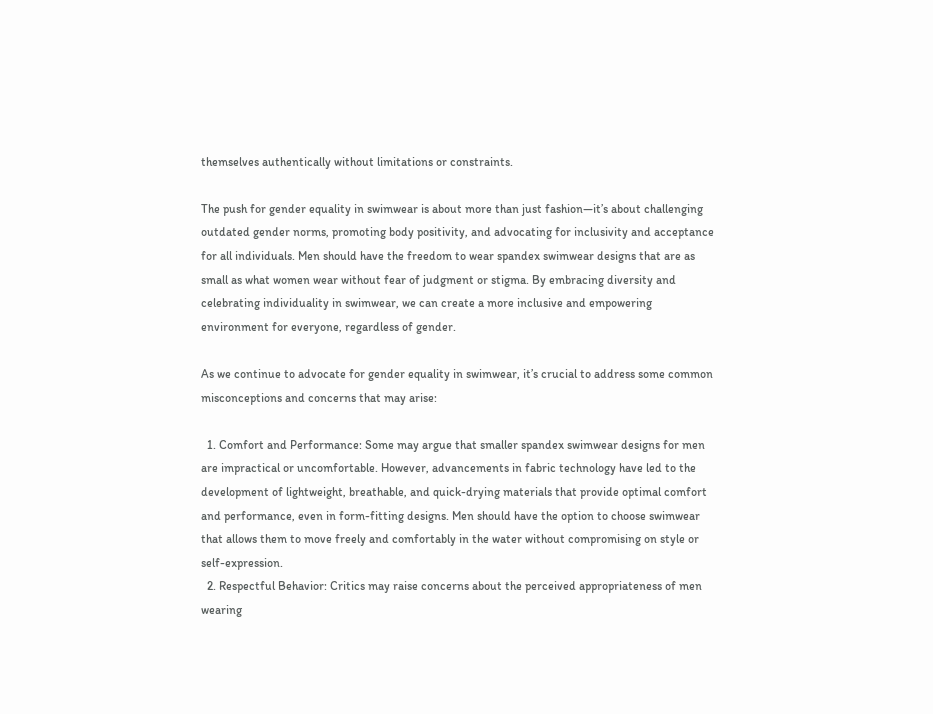themselves authentically without limitations or constraints.

The push for gender equality in swimwear is about more than just fashion—it’s about challenging outdated gender norms, promoting body positivity, and advocating for inclusivity and acceptance for all individuals. Men should have the freedom to wear spandex swimwear designs that are as small as what women wear without fear of judgment or stigma. By embracing diversity and celebrating individuality in swimwear, we can create a more inclusive and empowering environment for everyone, regardless of gender.

As we continue to advocate for gender equality in swimwear, it’s crucial to address some common misconceptions and concerns that may arise:

  1. Comfort and Performance: Some may argue that smaller spandex swimwear designs for men are impractical or uncomfortable. However, advancements in fabric technology have led to the development of lightweight, breathable, and quick-drying materials that provide optimal comfort and performance, even in form-fitting designs. Men should have the option to choose swimwear that allows them to move freely and comfortably in the water without compromising on style or self-expression.
  2. Respectful Behavior: Critics may raise concerns about the perceived appropriateness of men wearing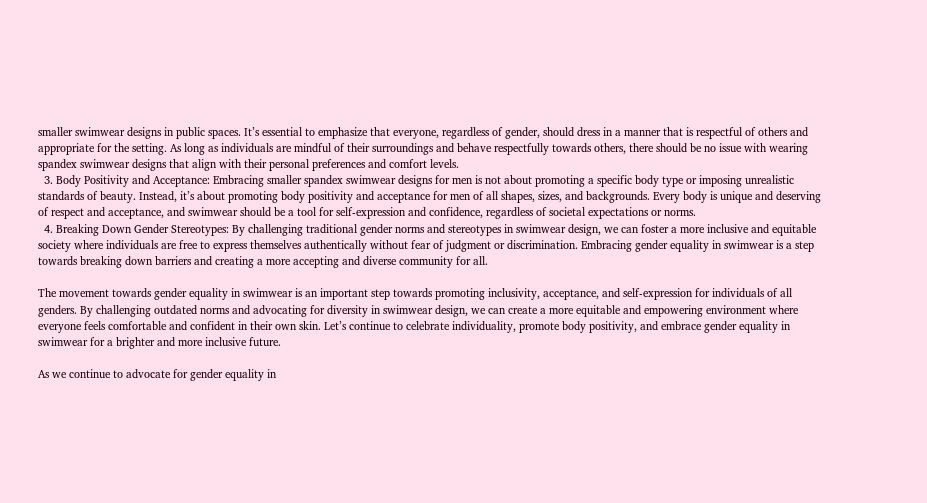smaller swimwear designs in public spaces. It’s essential to emphasize that everyone, regardless of gender, should dress in a manner that is respectful of others and appropriate for the setting. As long as individuals are mindful of their surroundings and behave respectfully towards others, there should be no issue with wearing spandex swimwear designs that align with their personal preferences and comfort levels.
  3. Body Positivity and Acceptance: Embracing smaller spandex swimwear designs for men is not about promoting a specific body type or imposing unrealistic standards of beauty. Instead, it’s about promoting body positivity and acceptance for men of all shapes, sizes, and backgrounds. Every body is unique and deserving of respect and acceptance, and swimwear should be a tool for self-expression and confidence, regardless of societal expectations or norms.
  4. Breaking Down Gender Stereotypes: By challenging traditional gender norms and stereotypes in swimwear design, we can foster a more inclusive and equitable society where individuals are free to express themselves authentically without fear of judgment or discrimination. Embracing gender equality in swimwear is a step towards breaking down barriers and creating a more accepting and diverse community for all.

The movement towards gender equality in swimwear is an important step towards promoting inclusivity, acceptance, and self-expression for individuals of all genders. By challenging outdated norms and advocating for diversity in swimwear design, we can create a more equitable and empowering environment where everyone feels comfortable and confident in their own skin. Let’s continue to celebrate individuality, promote body positivity, and embrace gender equality in swimwear for a brighter and more inclusive future.

As we continue to advocate for gender equality in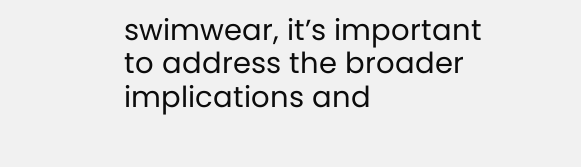swimwear, it’s important to address the broader implications and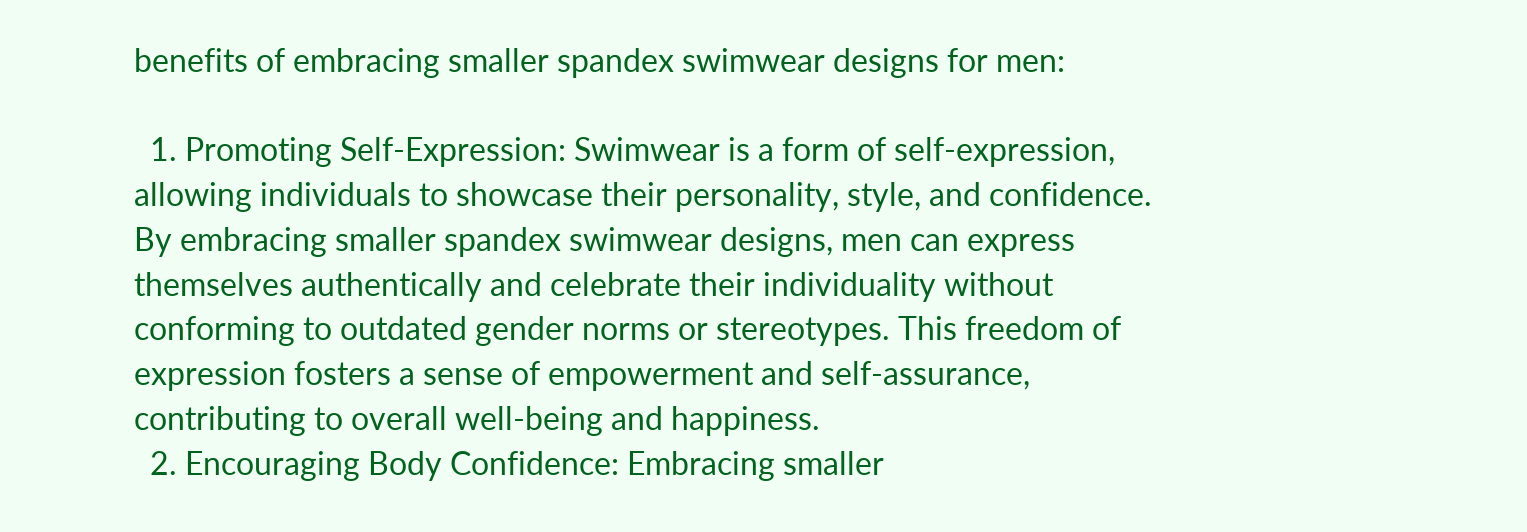benefits of embracing smaller spandex swimwear designs for men:

  1. Promoting Self-Expression: Swimwear is a form of self-expression, allowing individuals to showcase their personality, style, and confidence. By embracing smaller spandex swimwear designs, men can express themselves authentically and celebrate their individuality without conforming to outdated gender norms or stereotypes. This freedom of expression fosters a sense of empowerment and self-assurance, contributing to overall well-being and happiness.
  2. Encouraging Body Confidence: Embracing smaller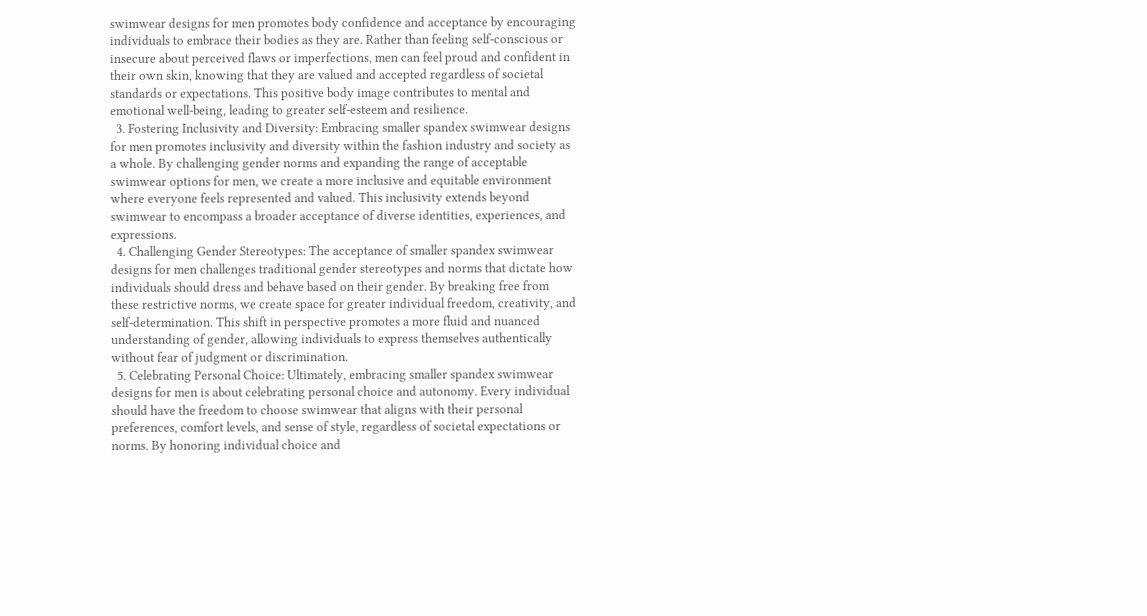swimwear designs for men promotes body confidence and acceptance by encouraging individuals to embrace their bodies as they are. Rather than feeling self-conscious or insecure about perceived flaws or imperfections, men can feel proud and confident in their own skin, knowing that they are valued and accepted regardless of societal standards or expectations. This positive body image contributes to mental and emotional well-being, leading to greater self-esteem and resilience.
  3. Fostering Inclusivity and Diversity: Embracing smaller spandex swimwear designs for men promotes inclusivity and diversity within the fashion industry and society as a whole. By challenging gender norms and expanding the range of acceptable swimwear options for men, we create a more inclusive and equitable environment where everyone feels represented and valued. This inclusivity extends beyond swimwear to encompass a broader acceptance of diverse identities, experiences, and expressions.
  4. Challenging Gender Stereotypes: The acceptance of smaller spandex swimwear designs for men challenges traditional gender stereotypes and norms that dictate how individuals should dress and behave based on their gender. By breaking free from these restrictive norms, we create space for greater individual freedom, creativity, and self-determination. This shift in perspective promotes a more fluid and nuanced understanding of gender, allowing individuals to express themselves authentically without fear of judgment or discrimination.
  5. Celebrating Personal Choice: Ultimately, embracing smaller spandex swimwear designs for men is about celebrating personal choice and autonomy. Every individual should have the freedom to choose swimwear that aligns with their personal preferences, comfort levels, and sense of style, regardless of societal expectations or norms. By honoring individual choice and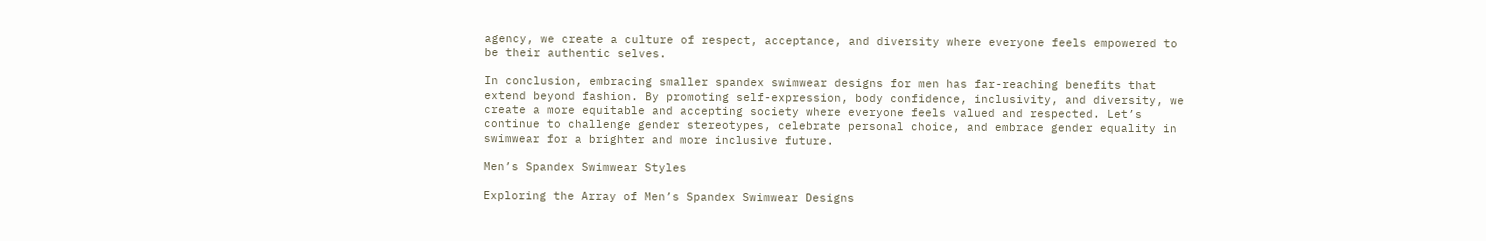agency, we create a culture of respect, acceptance, and diversity where everyone feels empowered to be their authentic selves.

In conclusion, embracing smaller spandex swimwear designs for men has far-reaching benefits that extend beyond fashion. By promoting self-expression, body confidence, inclusivity, and diversity, we create a more equitable and accepting society where everyone feels valued and respected. Let’s continue to challenge gender stereotypes, celebrate personal choice, and embrace gender equality in swimwear for a brighter and more inclusive future.

Men’s Spandex Swimwear Styles

Exploring the Array of Men’s Spandex Swimwear Designs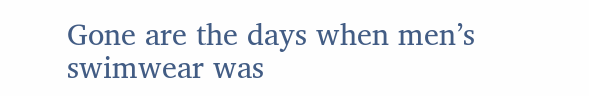Gone are the days when men’s swimwear was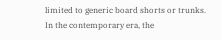limited to generic board shorts or trunks. In the contemporary era, the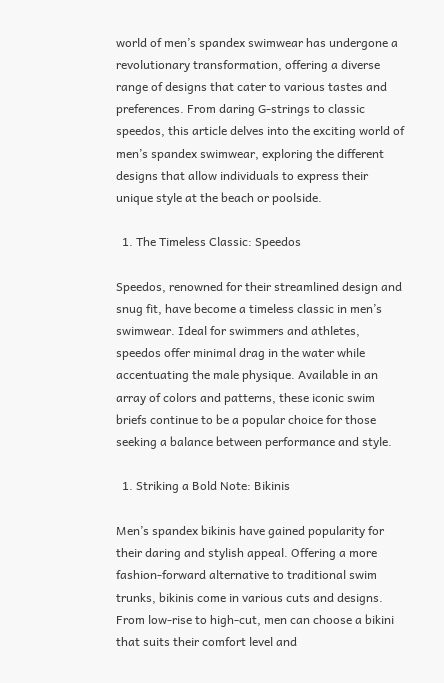world of men’s spandex swimwear has undergone a revolutionary transformation, offering a diverse range of designs that cater to various tastes and preferences. From daring G-strings to classic speedos, this article delves into the exciting world of men’s spandex swimwear, exploring the different designs that allow individuals to express their unique style at the beach or poolside.

  1. The Timeless Classic: Speedos

Speedos, renowned for their streamlined design and snug fit, have become a timeless classic in men’s swimwear. Ideal for swimmers and athletes, speedos offer minimal drag in the water while accentuating the male physique. Available in an array of colors and patterns, these iconic swim briefs continue to be a popular choice for those seeking a balance between performance and style.

  1. Striking a Bold Note: Bikinis

Men’s spandex bikinis have gained popularity for their daring and stylish appeal. Offering a more fashion-forward alternative to traditional swim trunks, bikinis come in various cuts and designs. From low-rise to high-cut, men can choose a bikini that suits their comfort level and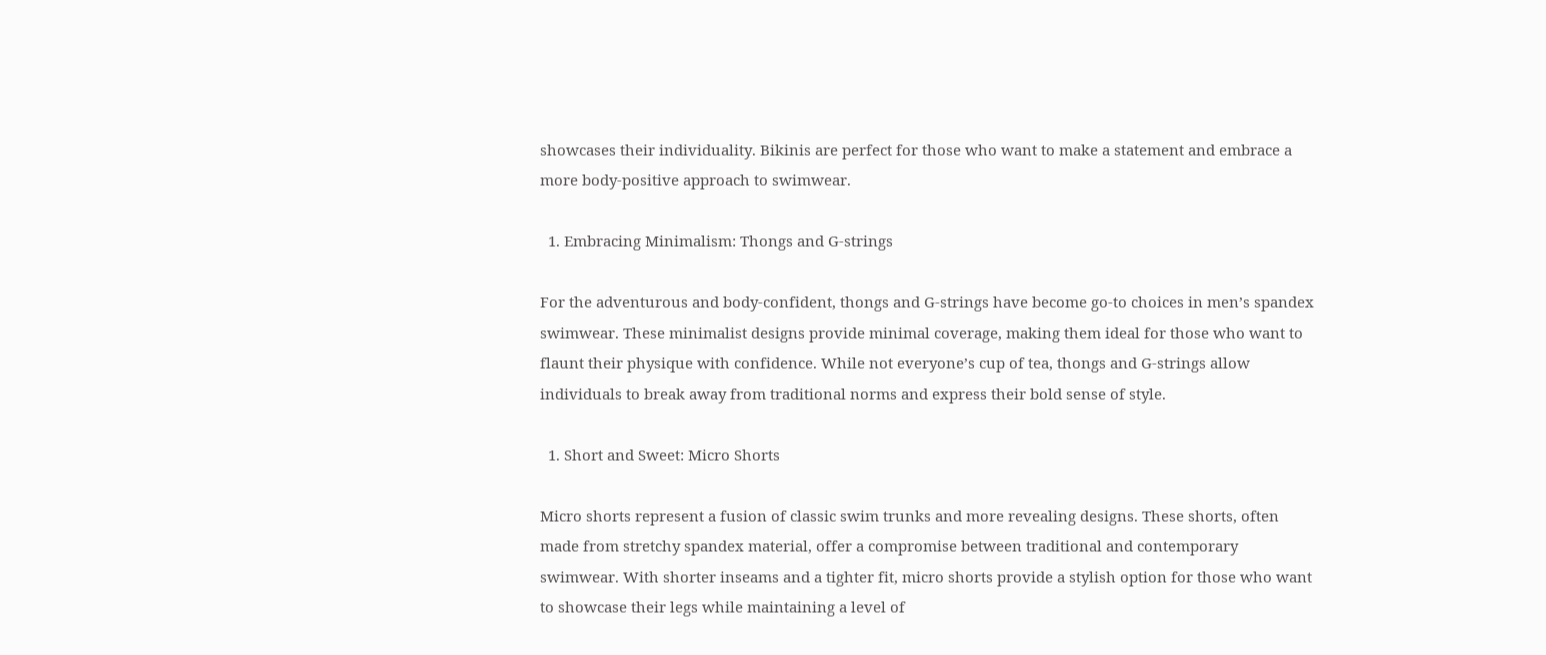showcases their individuality. Bikinis are perfect for those who want to make a statement and embrace a more body-positive approach to swimwear.

  1. Embracing Minimalism: Thongs and G-strings

For the adventurous and body-confident, thongs and G-strings have become go-to choices in men’s spandex swimwear. These minimalist designs provide minimal coverage, making them ideal for those who want to flaunt their physique with confidence. While not everyone’s cup of tea, thongs and G-strings allow individuals to break away from traditional norms and express their bold sense of style.

  1. Short and Sweet: Micro Shorts

Micro shorts represent a fusion of classic swim trunks and more revealing designs. These shorts, often made from stretchy spandex material, offer a compromise between traditional and contemporary swimwear. With shorter inseams and a tighter fit, micro shorts provide a stylish option for those who want to showcase their legs while maintaining a level of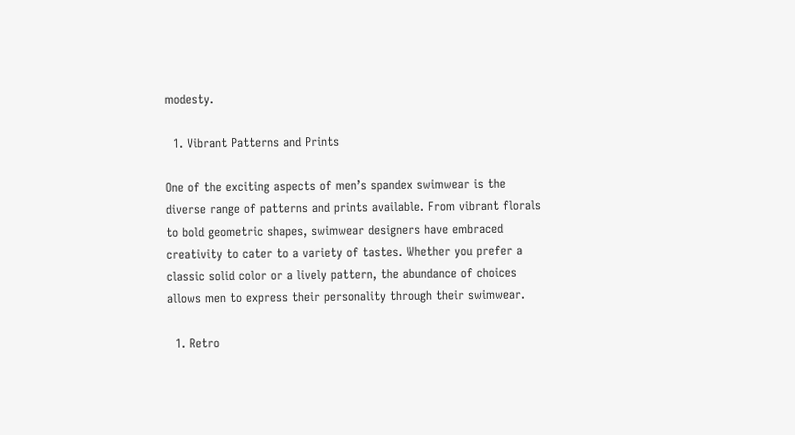modesty.

  1. Vibrant Patterns and Prints

One of the exciting aspects of men’s spandex swimwear is the diverse range of patterns and prints available. From vibrant florals to bold geometric shapes, swimwear designers have embraced creativity to cater to a variety of tastes. Whether you prefer a classic solid color or a lively pattern, the abundance of choices allows men to express their personality through their swimwear.

  1. Retro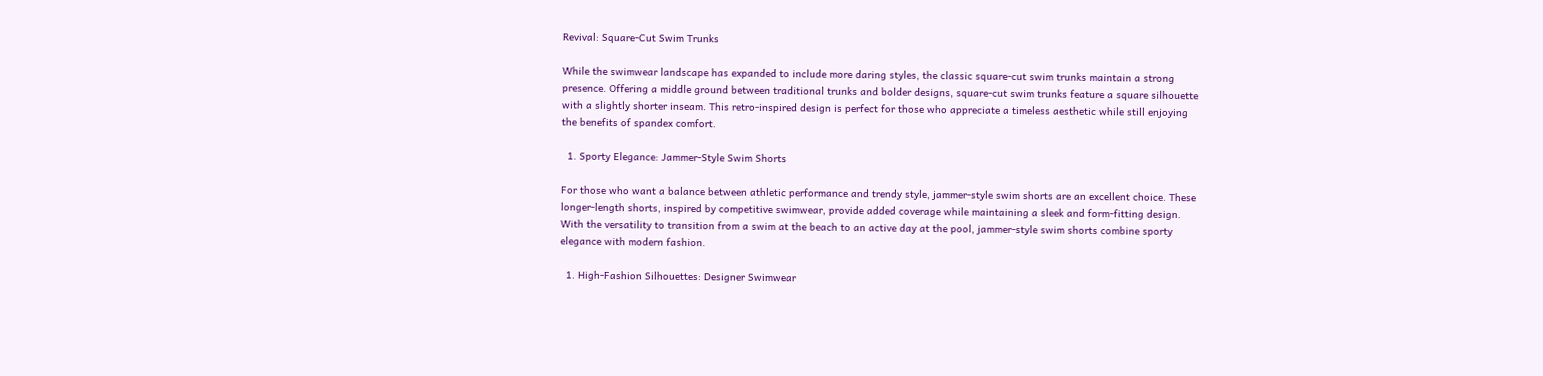Revival: Square-Cut Swim Trunks

While the swimwear landscape has expanded to include more daring styles, the classic square-cut swim trunks maintain a strong presence. Offering a middle ground between traditional trunks and bolder designs, square-cut swim trunks feature a square silhouette with a slightly shorter inseam. This retro-inspired design is perfect for those who appreciate a timeless aesthetic while still enjoying the benefits of spandex comfort.

  1. Sporty Elegance: Jammer-Style Swim Shorts

For those who want a balance between athletic performance and trendy style, jammer-style swim shorts are an excellent choice. These longer-length shorts, inspired by competitive swimwear, provide added coverage while maintaining a sleek and form-fitting design. With the versatility to transition from a swim at the beach to an active day at the pool, jammer-style swim shorts combine sporty elegance with modern fashion.

  1. High-Fashion Silhouettes: Designer Swimwear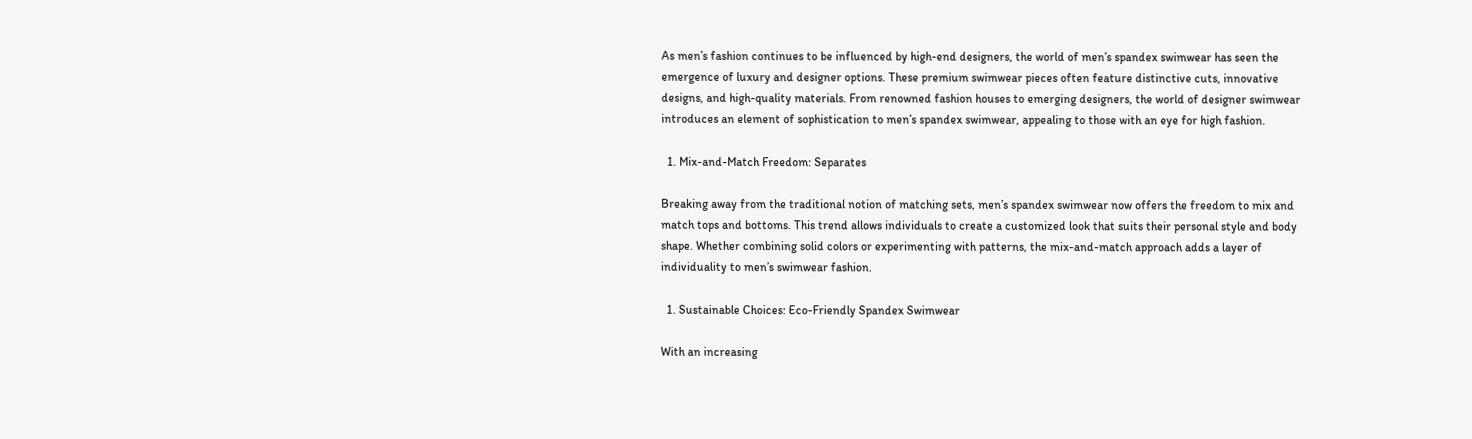As men’s fashion continues to be influenced by high-end designers, the world of men’s spandex swimwear has seen the emergence of luxury and designer options. These premium swimwear pieces often feature distinctive cuts, innovative designs, and high-quality materials. From renowned fashion houses to emerging designers, the world of designer swimwear introduces an element of sophistication to men’s spandex swimwear, appealing to those with an eye for high fashion.

  1. Mix-and-Match Freedom: Separates

Breaking away from the traditional notion of matching sets, men’s spandex swimwear now offers the freedom to mix and match tops and bottoms. This trend allows individuals to create a customized look that suits their personal style and body shape. Whether combining solid colors or experimenting with patterns, the mix-and-match approach adds a layer of individuality to men’s swimwear fashion.

  1. Sustainable Choices: Eco-Friendly Spandex Swimwear

With an increasing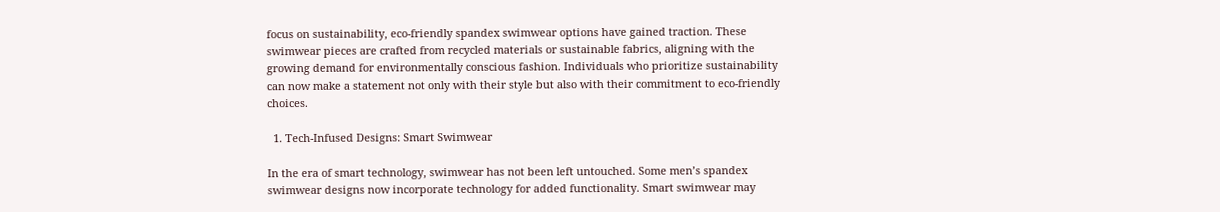focus on sustainability, eco-friendly spandex swimwear options have gained traction. These swimwear pieces are crafted from recycled materials or sustainable fabrics, aligning with the growing demand for environmentally conscious fashion. Individuals who prioritize sustainability can now make a statement not only with their style but also with their commitment to eco-friendly choices.

  1. Tech-Infused Designs: Smart Swimwear

In the era of smart technology, swimwear has not been left untouched. Some men’s spandex swimwear designs now incorporate technology for added functionality. Smart swimwear may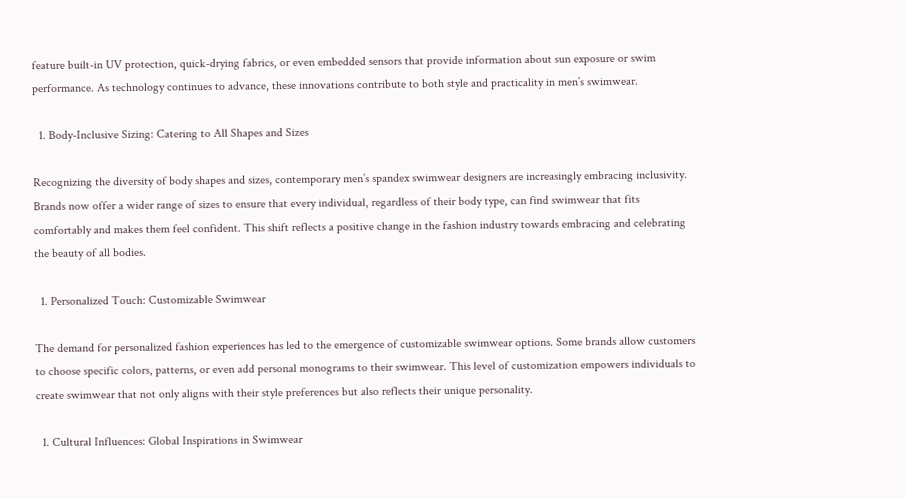feature built-in UV protection, quick-drying fabrics, or even embedded sensors that provide information about sun exposure or swim performance. As technology continues to advance, these innovations contribute to both style and practicality in men’s swimwear.

  1. Body-Inclusive Sizing: Catering to All Shapes and Sizes

Recognizing the diversity of body shapes and sizes, contemporary men’s spandex swimwear designers are increasingly embracing inclusivity. Brands now offer a wider range of sizes to ensure that every individual, regardless of their body type, can find swimwear that fits comfortably and makes them feel confident. This shift reflects a positive change in the fashion industry towards embracing and celebrating the beauty of all bodies.

  1. Personalized Touch: Customizable Swimwear

The demand for personalized fashion experiences has led to the emergence of customizable swimwear options. Some brands allow customers to choose specific colors, patterns, or even add personal monograms to their swimwear. This level of customization empowers individuals to create swimwear that not only aligns with their style preferences but also reflects their unique personality.

  1. Cultural Influences: Global Inspirations in Swimwear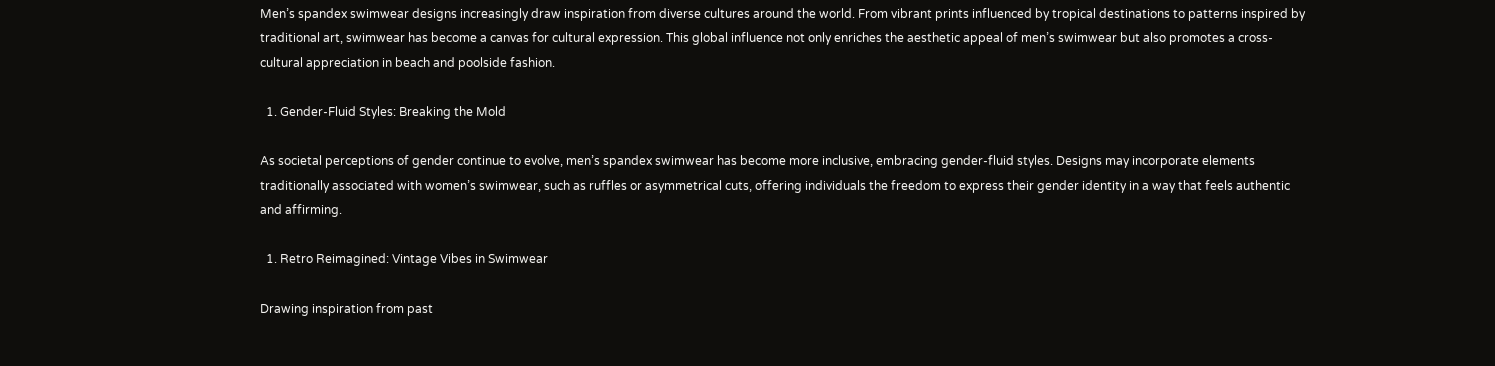Men’s spandex swimwear designs increasingly draw inspiration from diverse cultures around the world. From vibrant prints influenced by tropical destinations to patterns inspired by traditional art, swimwear has become a canvas for cultural expression. This global influence not only enriches the aesthetic appeal of men’s swimwear but also promotes a cross-cultural appreciation in beach and poolside fashion.

  1. Gender-Fluid Styles: Breaking the Mold

As societal perceptions of gender continue to evolve, men’s spandex swimwear has become more inclusive, embracing gender-fluid styles. Designs may incorporate elements traditionally associated with women’s swimwear, such as ruffles or asymmetrical cuts, offering individuals the freedom to express their gender identity in a way that feels authentic and affirming.

  1. Retro Reimagined: Vintage Vibes in Swimwear

Drawing inspiration from past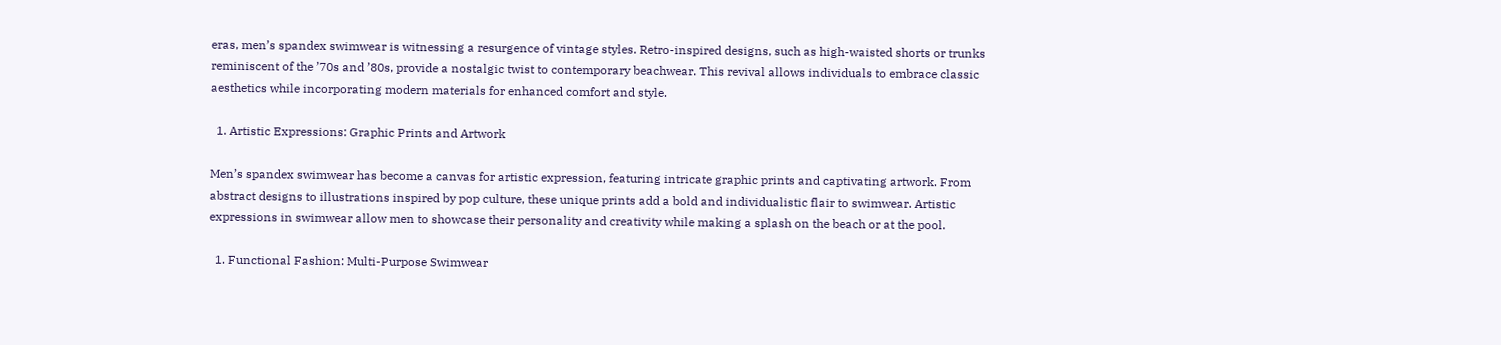eras, men’s spandex swimwear is witnessing a resurgence of vintage styles. Retro-inspired designs, such as high-waisted shorts or trunks reminiscent of the ’70s and ’80s, provide a nostalgic twist to contemporary beachwear. This revival allows individuals to embrace classic aesthetics while incorporating modern materials for enhanced comfort and style.

  1. Artistic Expressions: Graphic Prints and Artwork

Men’s spandex swimwear has become a canvas for artistic expression, featuring intricate graphic prints and captivating artwork. From abstract designs to illustrations inspired by pop culture, these unique prints add a bold and individualistic flair to swimwear. Artistic expressions in swimwear allow men to showcase their personality and creativity while making a splash on the beach or at the pool.

  1. Functional Fashion: Multi-Purpose Swimwear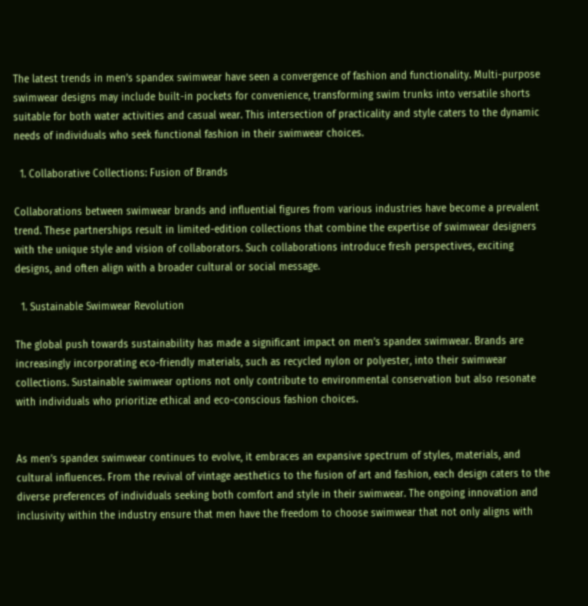The latest trends in men’s spandex swimwear have seen a convergence of fashion and functionality. Multi-purpose swimwear designs may include built-in pockets for convenience, transforming swim trunks into versatile shorts suitable for both water activities and casual wear. This intersection of practicality and style caters to the dynamic needs of individuals who seek functional fashion in their swimwear choices.

  1. Collaborative Collections: Fusion of Brands

Collaborations between swimwear brands and influential figures from various industries have become a prevalent trend. These partnerships result in limited-edition collections that combine the expertise of swimwear designers with the unique style and vision of collaborators. Such collaborations introduce fresh perspectives, exciting designs, and often align with a broader cultural or social message.

  1. Sustainable Swimwear Revolution

The global push towards sustainability has made a significant impact on men’s spandex swimwear. Brands are increasingly incorporating eco-friendly materials, such as recycled nylon or polyester, into their swimwear collections. Sustainable swimwear options not only contribute to environmental conservation but also resonate with individuals who prioritize ethical and eco-conscious fashion choices.


As men’s spandex swimwear continues to evolve, it embraces an expansive spectrum of styles, materials, and cultural influences. From the revival of vintage aesthetics to the fusion of art and fashion, each design caters to the diverse preferences of individuals seeking both comfort and style in their swimwear. The ongoing innovation and inclusivity within the industry ensure that men have the freedom to choose swimwear that not only aligns with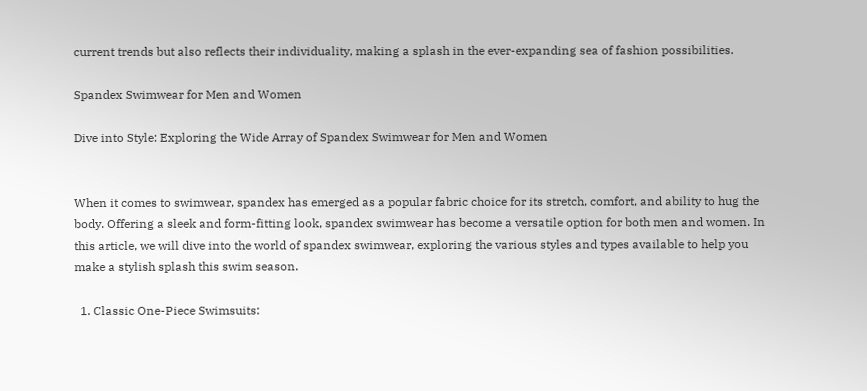current trends but also reflects their individuality, making a splash in the ever-expanding sea of fashion possibilities.

Spandex Swimwear for Men and Women

Dive into Style: Exploring the Wide Array of Spandex Swimwear for Men and Women


When it comes to swimwear, spandex has emerged as a popular fabric choice for its stretch, comfort, and ability to hug the body. Offering a sleek and form-fitting look, spandex swimwear has become a versatile option for both men and women. In this article, we will dive into the world of spandex swimwear, exploring the various styles and types available to help you make a stylish splash this swim season.

  1. Classic One-Piece Swimsuits: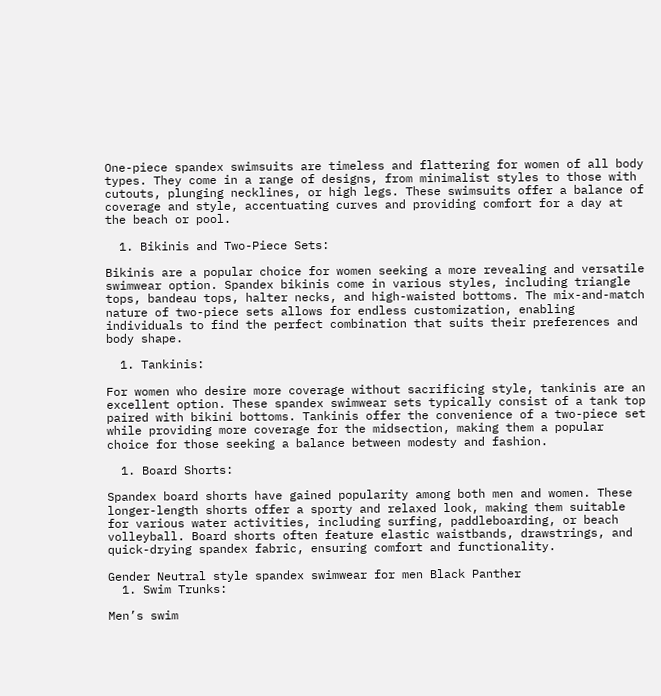One-piece spandex swimsuits are timeless and flattering for women of all body types. They come in a range of designs, from minimalist styles to those with cutouts, plunging necklines, or high legs. These swimsuits offer a balance of coverage and style, accentuating curves and providing comfort for a day at the beach or pool.

  1. Bikinis and Two-Piece Sets:

Bikinis are a popular choice for women seeking a more revealing and versatile swimwear option. Spandex bikinis come in various styles, including triangle tops, bandeau tops, halter necks, and high-waisted bottoms. The mix-and-match nature of two-piece sets allows for endless customization, enabling individuals to find the perfect combination that suits their preferences and body shape.

  1. Tankinis:

For women who desire more coverage without sacrificing style, tankinis are an excellent option. These spandex swimwear sets typically consist of a tank top paired with bikini bottoms. Tankinis offer the convenience of a two-piece set while providing more coverage for the midsection, making them a popular choice for those seeking a balance between modesty and fashion.

  1. Board Shorts:

Spandex board shorts have gained popularity among both men and women. These longer-length shorts offer a sporty and relaxed look, making them suitable for various water activities, including surfing, paddleboarding, or beach volleyball. Board shorts often feature elastic waistbands, drawstrings, and quick-drying spandex fabric, ensuring comfort and functionality.

Gender Neutral style spandex swimwear for men Black Panther
  1. Swim Trunks:

Men’s swim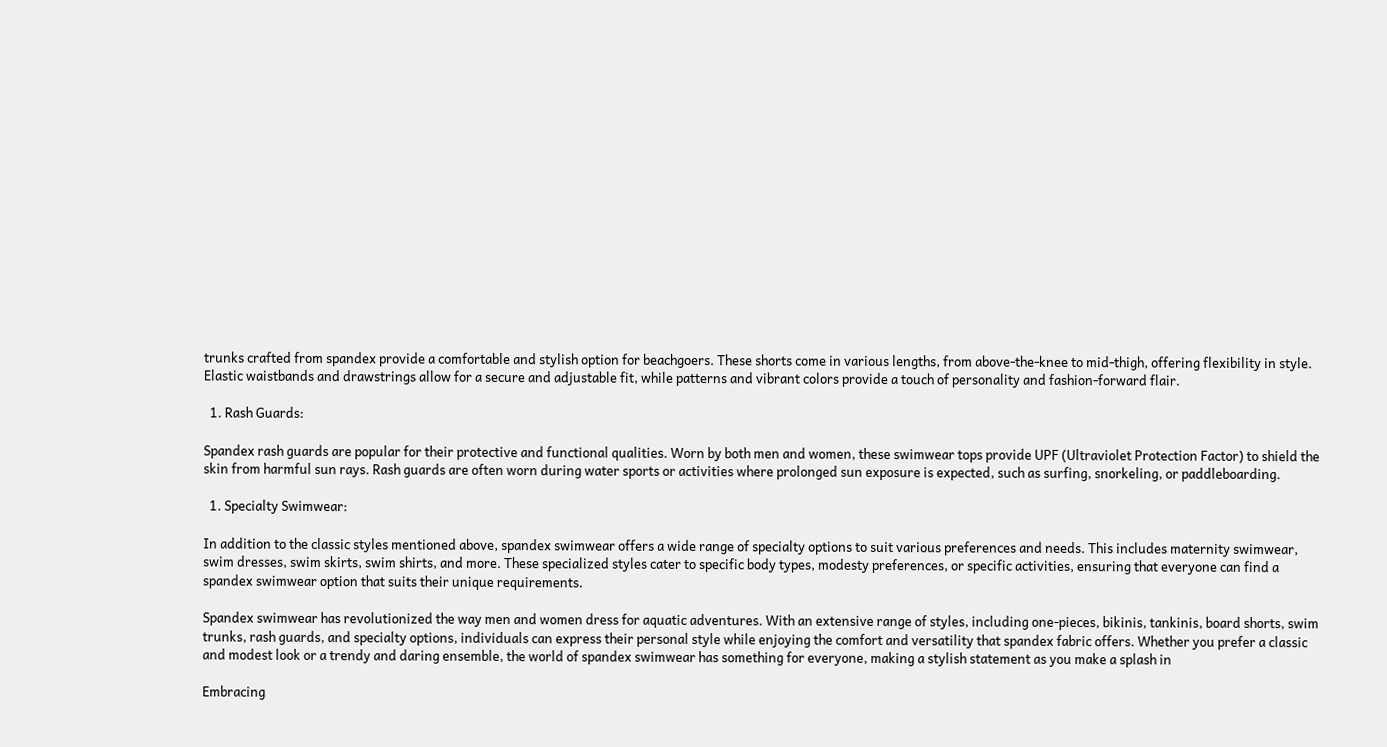trunks crafted from spandex provide a comfortable and stylish option for beachgoers. These shorts come in various lengths, from above-the-knee to mid-thigh, offering flexibility in style. Elastic waistbands and drawstrings allow for a secure and adjustable fit, while patterns and vibrant colors provide a touch of personality and fashion-forward flair.

  1. Rash Guards:

Spandex rash guards are popular for their protective and functional qualities. Worn by both men and women, these swimwear tops provide UPF (Ultraviolet Protection Factor) to shield the skin from harmful sun rays. Rash guards are often worn during water sports or activities where prolonged sun exposure is expected, such as surfing, snorkeling, or paddleboarding.

  1. Specialty Swimwear:

In addition to the classic styles mentioned above, spandex swimwear offers a wide range of specialty options to suit various preferences and needs. This includes maternity swimwear, swim dresses, swim skirts, swim shirts, and more. These specialized styles cater to specific body types, modesty preferences, or specific activities, ensuring that everyone can find a spandex swimwear option that suits their unique requirements.

Spandex swimwear has revolutionized the way men and women dress for aquatic adventures. With an extensive range of styles, including one-pieces, bikinis, tankinis, board shorts, swim trunks, rash guards, and specialty options, individuals can express their personal style while enjoying the comfort and versatility that spandex fabric offers. Whether you prefer a classic and modest look or a trendy and daring ensemble, the world of spandex swimwear has something for everyone, making a stylish statement as you make a splash in

Embracing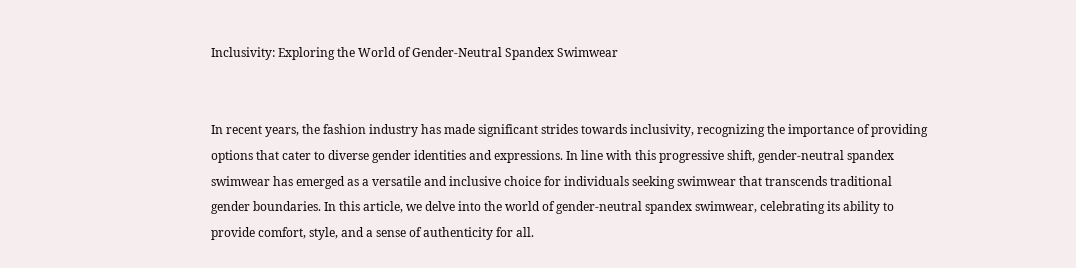Inclusivity: Exploring the World of Gender-Neutral Spandex Swimwear


In recent years, the fashion industry has made significant strides towards inclusivity, recognizing the importance of providing options that cater to diverse gender identities and expressions. In line with this progressive shift, gender-neutral spandex swimwear has emerged as a versatile and inclusive choice for individuals seeking swimwear that transcends traditional gender boundaries. In this article, we delve into the world of gender-neutral spandex swimwear, celebrating its ability to provide comfort, style, and a sense of authenticity for all.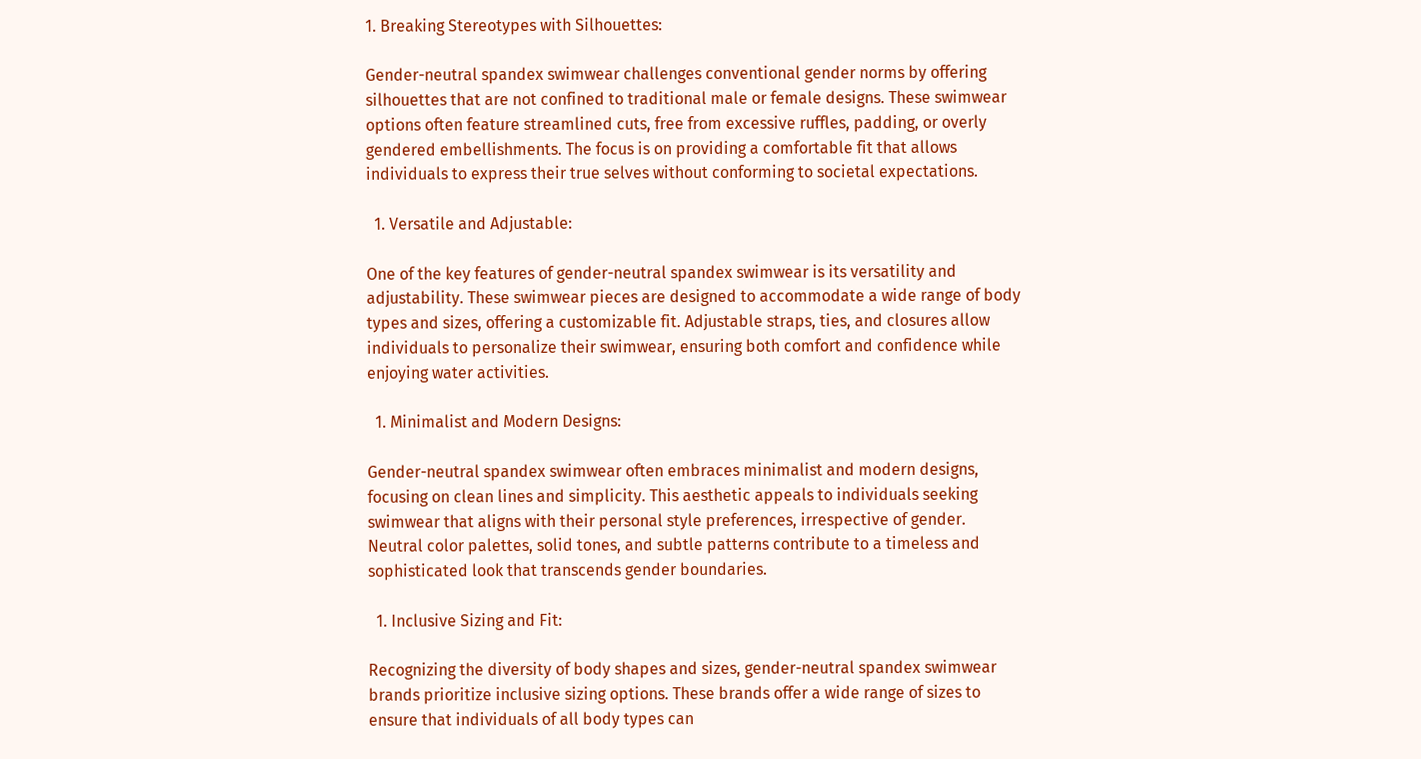1. Breaking Stereotypes with Silhouettes:

Gender-neutral spandex swimwear challenges conventional gender norms by offering silhouettes that are not confined to traditional male or female designs. These swimwear options often feature streamlined cuts, free from excessive ruffles, padding, or overly gendered embellishments. The focus is on providing a comfortable fit that allows individuals to express their true selves without conforming to societal expectations.

  1. Versatile and Adjustable:

One of the key features of gender-neutral spandex swimwear is its versatility and adjustability. These swimwear pieces are designed to accommodate a wide range of body types and sizes, offering a customizable fit. Adjustable straps, ties, and closures allow individuals to personalize their swimwear, ensuring both comfort and confidence while enjoying water activities.

  1. Minimalist and Modern Designs:

Gender-neutral spandex swimwear often embraces minimalist and modern designs, focusing on clean lines and simplicity. This aesthetic appeals to individuals seeking swimwear that aligns with their personal style preferences, irrespective of gender. Neutral color palettes, solid tones, and subtle patterns contribute to a timeless and sophisticated look that transcends gender boundaries.

  1. Inclusive Sizing and Fit:

Recognizing the diversity of body shapes and sizes, gender-neutral spandex swimwear brands prioritize inclusive sizing options. These brands offer a wide range of sizes to ensure that individuals of all body types can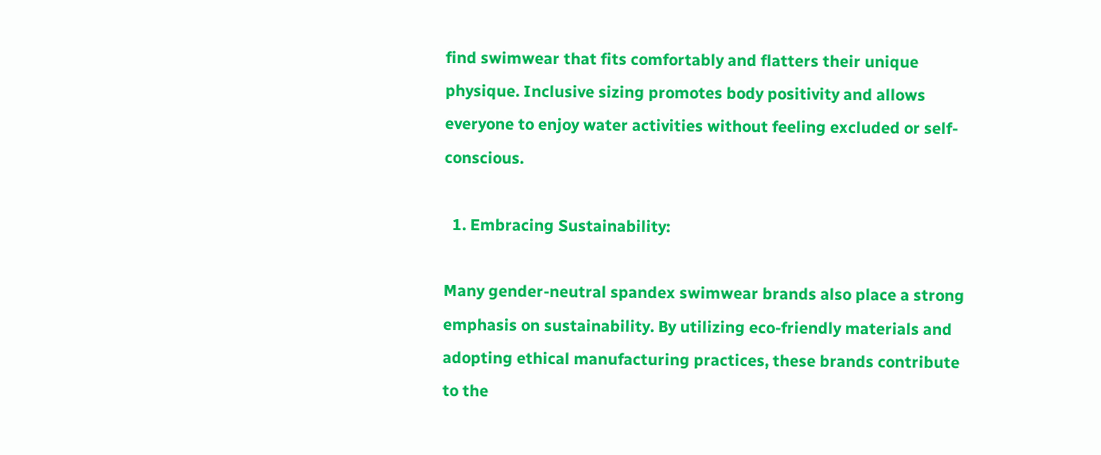find swimwear that fits comfortably and flatters their unique physique. Inclusive sizing promotes body positivity and allows everyone to enjoy water activities without feeling excluded or self-conscious.

  1. Embracing Sustainability:

Many gender-neutral spandex swimwear brands also place a strong emphasis on sustainability. By utilizing eco-friendly materials and adopting ethical manufacturing practices, these brands contribute to the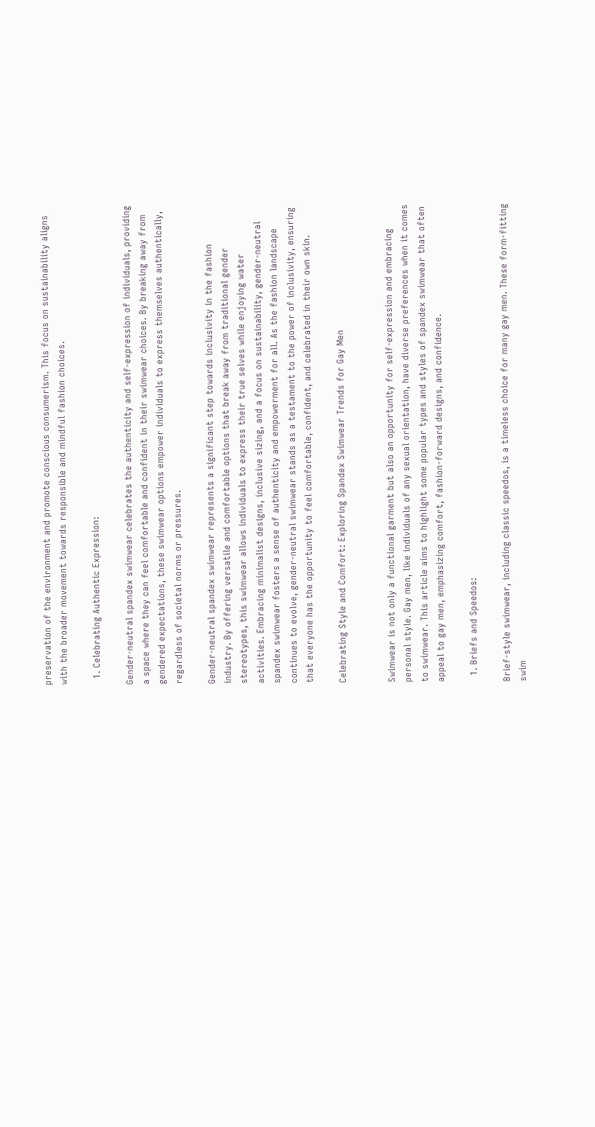preservation of the environment and promote conscious consumerism. This focus on sustainability aligns with the broader movement towards responsible and mindful fashion choices.

  1. Celebrating Authentic Expression:

Gender-neutral spandex swimwear celebrates the authenticity and self-expression of individuals, providing a space where they can feel comfortable and confident in their swimwear choices. By breaking away from gendered expectations, these swimwear options empower individuals to express themselves authentically, regardless of societal norms or pressures.

Gender-neutral spandex swimwear represents a significant step towards inclusivity in the fashion industry. By offering versatile and comfortable options that break away from traditional gender stereotypes, this swimwear allows individuals to express their true selves while enjoying water activities. Embracing minimalist designs, inclusive sizing, and a focus on sustainability, gender-neutral spandex swimwear fosters a sense of authenticity and empowerment for all. As the fashion landscape continues to evolve, gender-neutral swimwear stands as a testament to the power of inclusivity, ensuring that everyone has the opportunity to feel comfortable, confident, and celebrated in their own skin.

Celebrating Style and Comfort: Exploring Spandex Swimwear Trends for Gay Men


Swimwear is not only a functional garment but also an opportunity for self-expression and embracing personal style. Gay men, like individuals of any sexual orientation, have diverse preferences when it comes to swimwear. This article aims to highlight some popular types and styles of spandex swimwear that often appeal to gay men, emphasizing comfort, fashion-forward designs, and confidence.

  1. Briefs and Speedos:

Brief-style swimwear, including classic speedos, is a timeless choice for many gay men. These form-fitting swim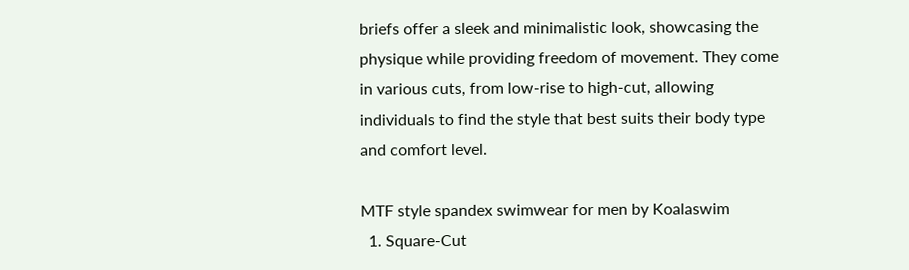briefs offer a sleek and minimalistic look, showcasing the physique while providing freedom of movement. They come in various cuts, from low-rise to high-cut, allowing individuals to find the style that best suits their body type and comfort level.

MTF style spandex swimwear for men by Koalaswim
  1. Square-Cut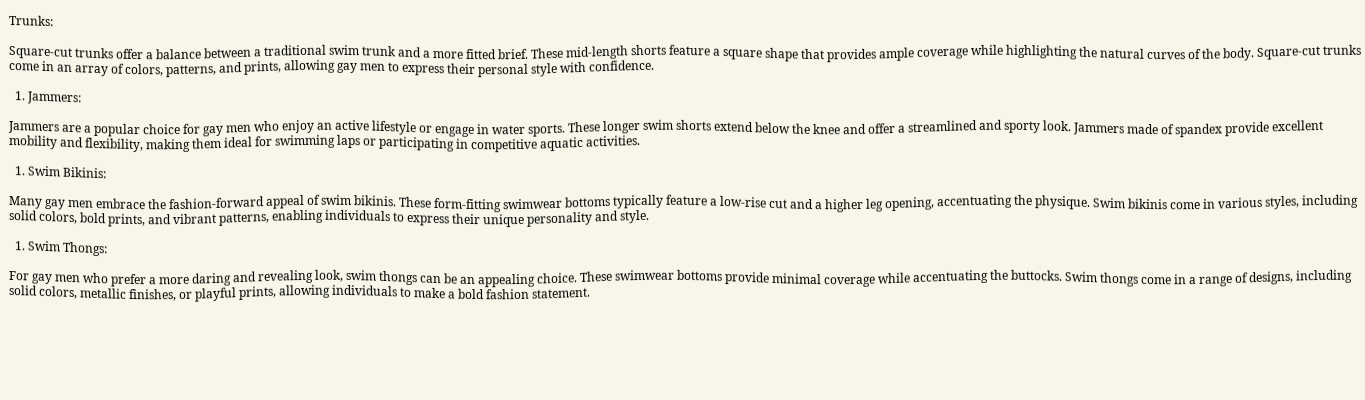Trunks:

Square-cut trunks offer a balance between a traditional swim trunk and a more fitted brief. These mid-length shorts feature a square shape that provides ample coverage while highlighting the natural curves of the body. Square-cut trunks come in an array of colors, patterns, and prints, allowing gay men to express their personal style with confidence.

  1. Jammers:

Jammers are a popular choice for gay men who enjoy an active lifestyle or engage in water sports. These longer swim shorts extend below the knee and offer a streamlined and sporty look. Jammers made of spandex provide excellent mobility and flexibility, making them ideal for swimming laps or participating in competitive aquatic activities.

  1. Swim Bikinis:

Many gay men embrace the fashion-forward appeal of swim bikinis. These form-fitting swimwear bottoms typically feature a low-rise cut and a higher leg opening, accentuating the physique. Swim bikinis come in various styles, including solid colors, bold prints, and vibrant patterns, enabling individuals to express their unique personality and style.

  1. Swim Thongs:

For gay men who prefer a more daring and revealing look, swim thongs can be an appealing choice. These swimwear bottoms provide minimal coverage while accentuating the buttocks. Swim thongs come in a range of designs, including solid colors, metallic finishes, or playful prints, allowing individuals to make a bold fashion statement.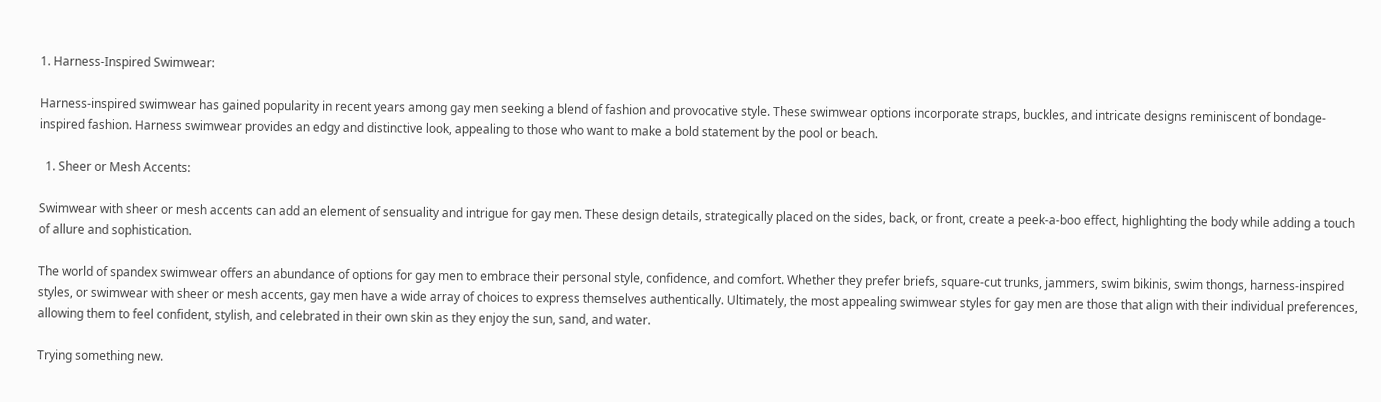1. Harness-Inspired Swimwear:

Harness-inspired swimwear has gained popularity in recent years among gay men seeking a blend of fashion and provocative style. These swimwear options incorporate straps, buckles, and intricate designs reminiscent of bondage-inspired fashion. Harness swimwear provides an edgy and distinctive look, appealing to those who want to make a bold statement by the pool or beach.

  1. Sheer or Mesh Accents:

Swimwear with sheer or mesh accents can add an element of sensuality and intrigue for gay men. These design details, strategically placed on the sides, back, or front, create a peek-a-boo effect, highlighting the body while adding a touch of allure and sophistication.

The world of spandex swimwear offers an abundance of options for gay men to embrace their personal style, confidence, and comfort. Whether they prefer briefs, square-cut trunks, jammers, swim bikinis, swim thongs, harness-inspired styles, or swimwear with sheer or mesh accents, gay men have a wide array of choices to express themselves authentically. Ultimately, the most appealing swimwear styles for gay men are those that align with their individual preferences, allowing them to feel confident, stylish, and celebrated in their own skin as they enjoy the sun, sand, and water.

Trying something new.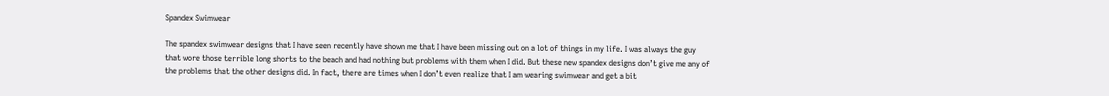Spandex Swimwear

The spandex swimwear designs that I have seen recently have shown me that I have been missing out on a lot of things in my life. I was always the guy that wore those terrible long shorts to the beach and had nothing but problems with them when I did. But these new spandex designs don’t give me any of the problems that the other designs did. In fact, there are times when I don’t even realize that I am wearing swimwear and get a bit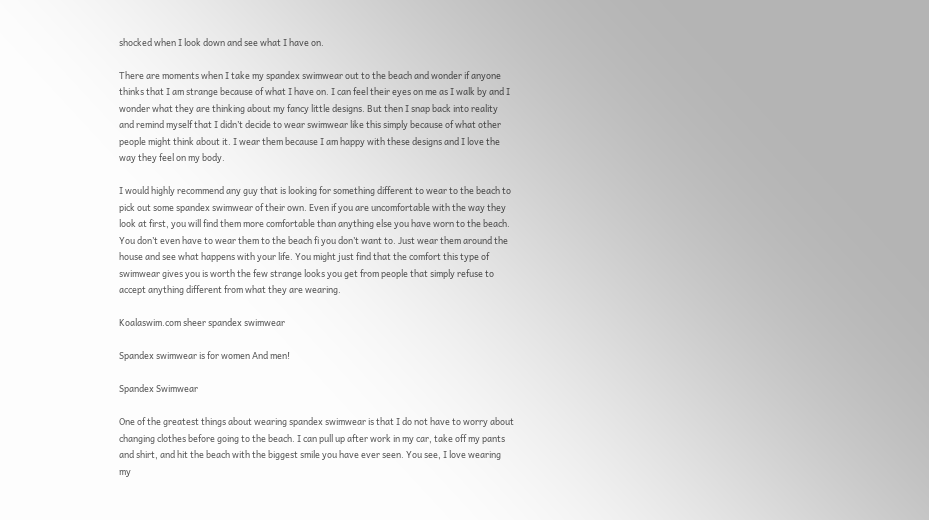shocked when I look down and see what I have on.

There are moments when I take my spandex swimwear out to the beach and wonder if anyone thinks that I am strange because of what I have on. I can feel their eyes on me as I walk by and I wonder what they are thinking about my fancy little designs. But then I snap back into reality and remind myself that I didn’t decide to wear swimwear like this simply because of what other people might think about it. I wear them because I am happy with these designs and I love the way they feel on my body.

I would highly recommend any guy that is looking for something different to wear to the beach to pick out some spandex swimwear of their own. Even if you are uncomfortable with the way they look at first, you will find them more comfortable than anything else you have worn to the beach. You don’t even have to wear them to the beach fi you don’t want to. Just wear them around the house and see what happens with your life. You might just find that the comfort this type of swimwear gives you is worth the few strange looks you get from people that simply refuse to accept anything different from what they are wearing.

Koalaswim.com sheer spandex swimwear

Spandex swimwear is for women And men!

Spandex Swimwear

One of the greatest things about wearing spandex swimwear is that I do not have to worry about changing clothes before going to the beach. I can pull up after work in my car, take off my pants and shirt, and hit the beach with the biggest smile you have ever seen. You see, I love wearing my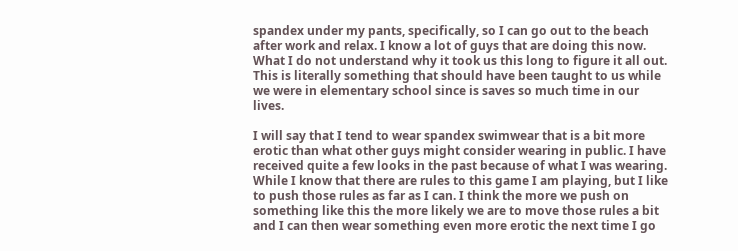spandex under my pants, specifically, so I can go out to the beach after work and relax. I know a lot of guys that are doing this now. What I do not understand why it took us this long to figure it all out. This is literally something that should have been taught to us while we were in elementary school since is saves so much time in our lives.

I will say that I tend to wear spandex swimwear that is a bit more erotic than what other guys might consider wearing in public. I have received quite a few looks in the past because of what I was wearing. While I know that there are rules to this game I am playing, but I like to push those rules as far as I can. I think the more we push on something like this the more likely we are to move those rules a bit and I can then wear something even more erotic the next time I go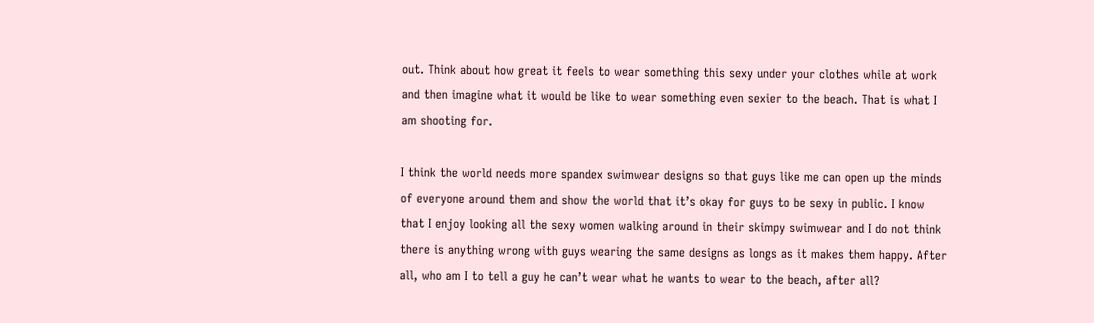out. Think about how great it feels to wear something this sexy under your clothes while at work and then imagine what it would be like to wear something even sexier to the beach. That is what I am shooting for.

I think the world needs more spandex swimwear designs so that guys like me can open up the minds of everyone around them and show the world that it’s okay for guys to be sexy in public. I know that I enjoy looking all the sexy women walking around in their skimpy swimwear and I do not think there is anything wrong with guys wearing the same designs as longs as it makes them happy. After all, who am I to tell a guy he can’t wear what he wants to wear to the beach, after all?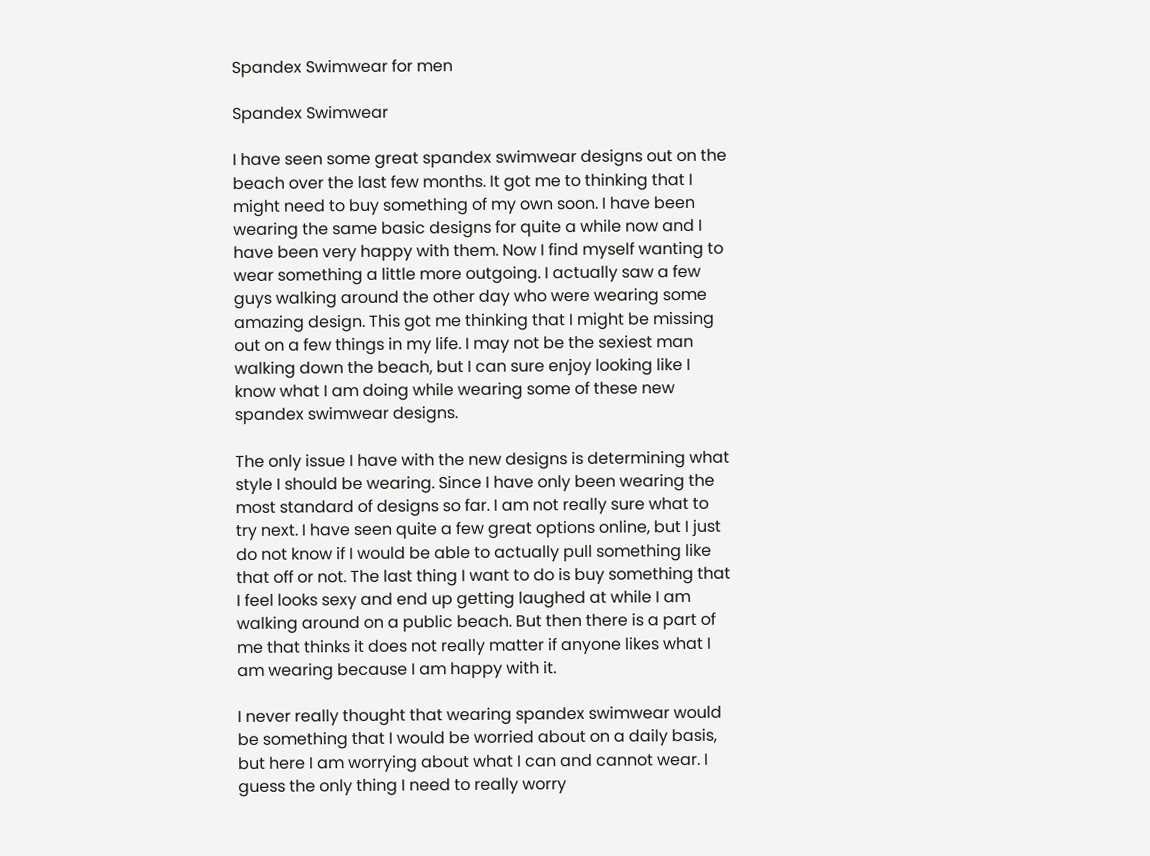Spandex Swimwear for men

Spandex Swimwear

I have seen some great spandex swimwear designs out on the beach over the last few months. It got me to thinking that I might need to buy something of my own soon. I have been wearing the same basic designs for quite a while now and I have been very happy with them. Now I find myself wanting to wear something a little more outgoing. I actually saw a few guys walking around the other day who were wearing some amazing design. This got me thinking that I might be missing out on a few things in my life. I may not be the sexiest man walking down the beach, but I can sure enjoy looking like I know what I am doing while wearing some of these new spandex swimwear designs.

The only issue I have with the new designs is determining what style I should be wearing. Since I have only been wearing the most standard of designs so far. I am not really sure what to try next. I have seen quite a few great options online, but I just do not know if I would be able to actually pull something like that off or not. The last thing I want to do is buy something that I feel looks sexy and end up getting laughed at while I am walking around on a public beach. But then there is a part of me that thinks it does not really matter if anyone likes what I am wearing because I am happy with it.

I never really thought that wearing spandex swimwear would be something that I would be worried about on a daily basis, but here I am worrying about what I can and cannot wear. I guess the only thing I need to really worry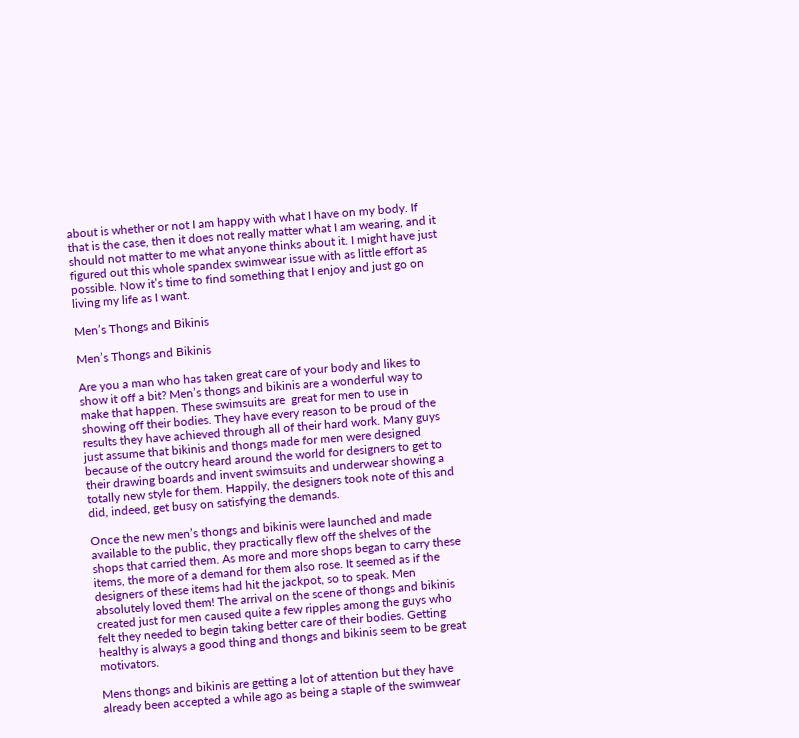about is whether or not I am happy with what I have on my body. If that is the case, then it does not really matter what I am wearing, and it should not matter to me what anyone thinks about it. I might have just figured out this whole spandex swimwear issue with as little effort as possible. Now it’s time to find something that I enjoy and just go on living my life as I want.

Men’s Thongs and Bikinis

Men’s Thongs and Bikinis

Are you a man who has taken great care of your body and likes to show it off a bit? Men’s thongs and bikinis are a wonderful way to make that happen. These swimsuits are  great for men to use in showing off their bodies. They have every reason to be proud of the results they have achieved through all of their hard work. Many guys just assume that bikinis and thongs made for men were designed because of the outcry heard around the world for designers to get to their drawing boards and invent swimsuits and underwear showing a totally new style for them. Happily, the designers took note of this and did, indeed, get busy on satisfying the demands.

Once the new men’s thongs and bikinis were launched and made available to the public, they practically flew off the shelves of the shops that carried them. As more and more shops began to carry these items, the more of a demand for them also rose. It seemed as if the designers of these items had hit the jackpot, so to speak. Men absolutely loved them! The arrival on the scene of thongs and bikinis created just for men caused quite a few ripples among the guys who felt they needed to begin taking better care of their bodies. Getting healthy is always a good thing and thongs and bikinis seem to be great motivators.

Mens thongs and bikinis are getting a lot of attention but they have already been accepted a while ago as being a staple of the swimwear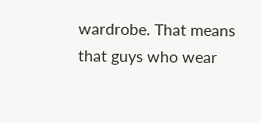wardrobe. That means that guys who wear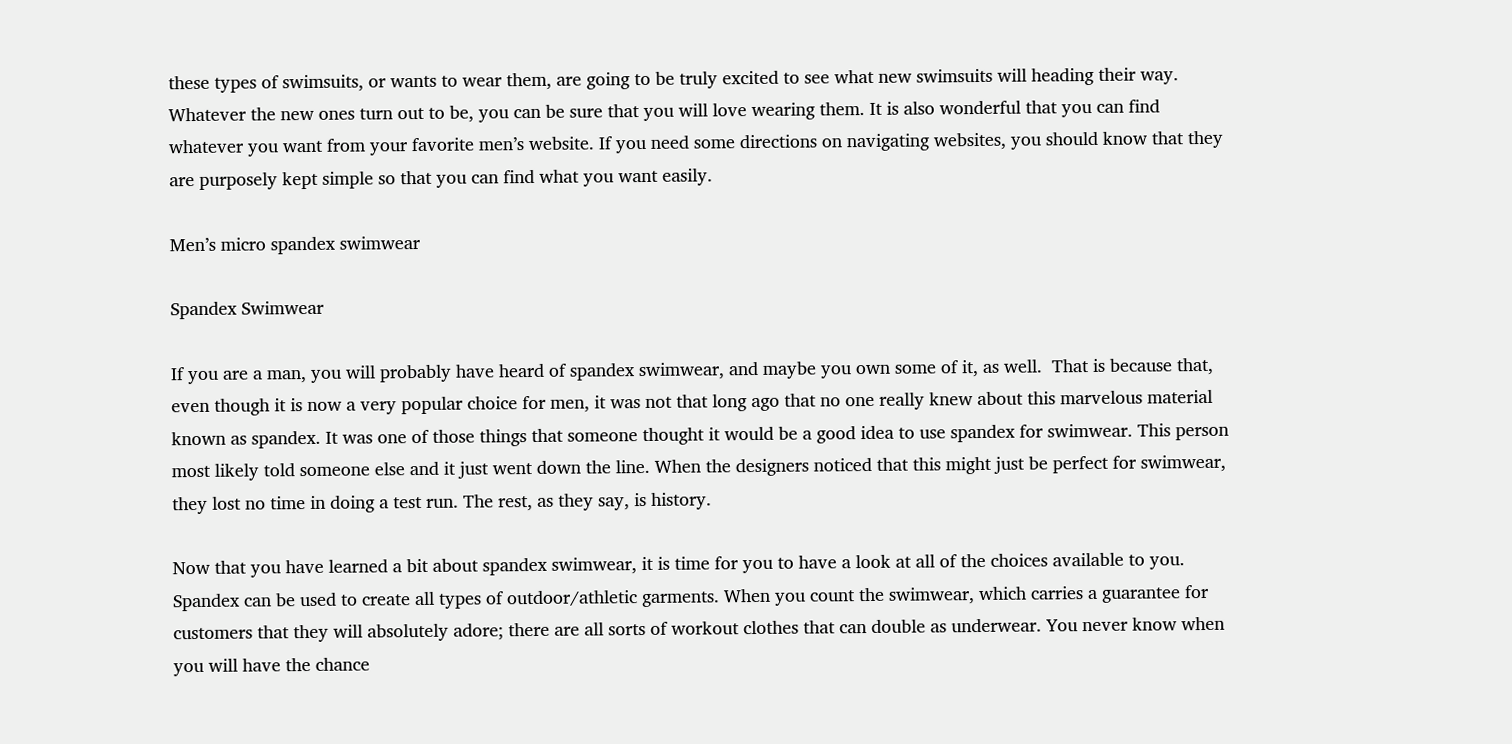these types of swimsuits, or wants to wear them, are going to be truly excited to see what new swimsuits will heading their way. Whatever the new ones turn out to be, you can be sure that you will love wearing them. It is also wonderful that you can find whatever you want from your favorite men’s website. If you need some directions on navigating websites, you should know that they are purposely kept simple so that you can find what you want easily.

Men’s micro spandex swimwear

Spandex Swimwear

If you are a man, you will probably have heard of spandex swimwear, and maybe you own some of it, as well.  That is because that, even though it is now a very popular choice for men, it was not that long ago that no one really knew about this marvelous material known as spandex. It was one of those things that someone thought it would be a good idea to use spandex for swimwear. This person most likely told someone else and it just went down the line. When the designers noticed that this might just be perfect for swimwear, they lost no time in doing a test run. The rest, as they say, is history.

Now that you have learned a bit about spandex swimwear, it is time for you to have a look at all of the choices available to you. Spandex can be used to create all types of outdoor/athletic garments. When you count the swimwear, which carries a guarantee for customers that they will absolutely adore; there are all sorts of workout clothes that can double as underwear. You never know when you will have the chance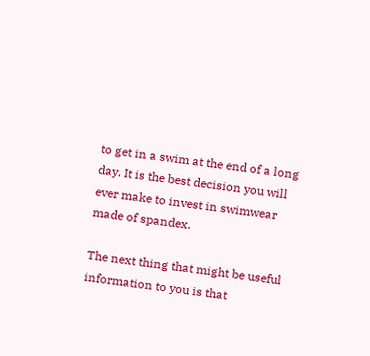to get in a swim at the end of a long day. It is the best decision you will ever make to invest in swimwear made of spandex.

The next thing that might be useful information to you is that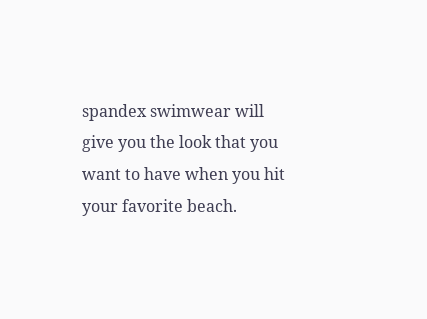spandex swimwear will give you the look that you want to have when you hit your favorite beach.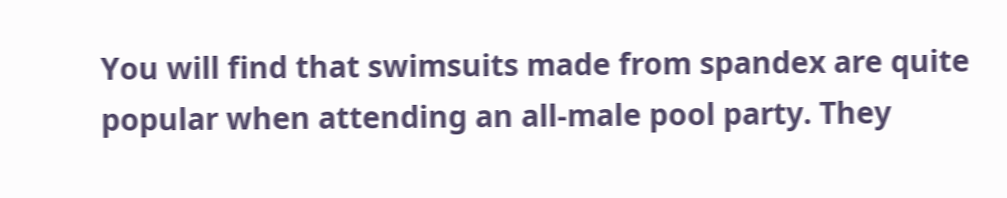You will find that swimsuits made from spandex are quite popular when attending an all-male pool party. They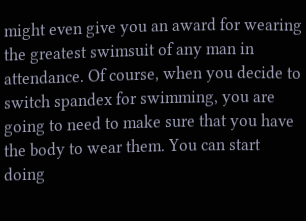might even give you an award for wearing the greatest swimsuit of any man in attendance. Of course, when you decide to switch spandex for swimming, you are going to need to make sure that you have the body to wear them. You can start doing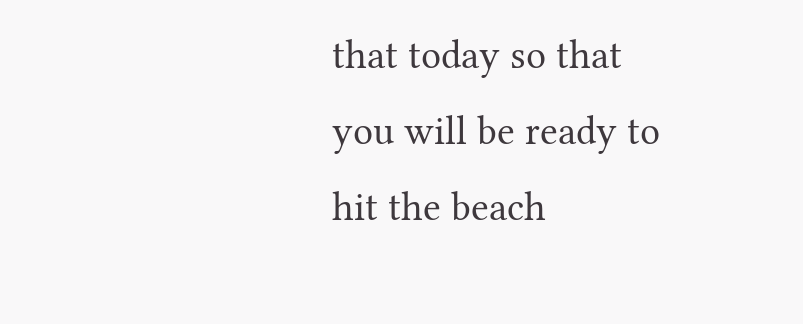that today so that you will be ready to hit the beach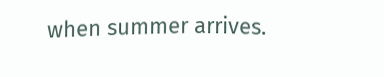when summer arrives.